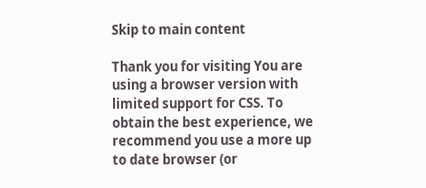Skip to main content

Thank you for visiting You are using a browser version with limited support for CSS. To obtain the best experience, we recommend you use a more up to date browser (or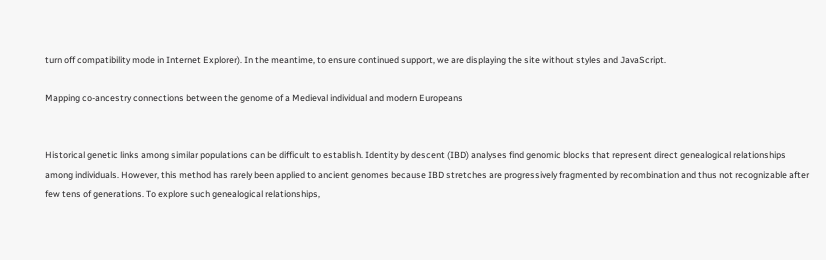turn off compatibility mode in Internet Explorer). In the meantime, to ensure continued support, we are displaying the site without styles and JavaScript.

Mapping co-ancestry connections between the genome of a Medieval individual and modern Europeans


Historical genetic links among similar populations can be difficult to establish. Identity by descent (IBD) analyses find genomic blocks that represent direct genealogical relationships among individuals. However, this method has rarely been applied to ancient genomes because IBD stretches are progressively fragmented by recombination and thus not recognizable after few tens of generations. To explore such genealogical relationships,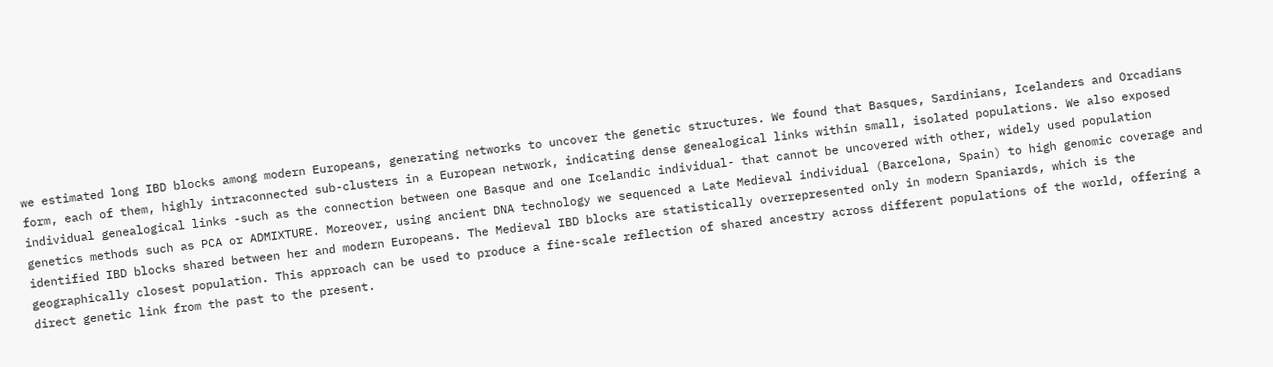we estimated long IBD blocks among modern Europeans, generating networks to uncover the genetic structures. We found that Basques, Sardinians, Icelanders and Orcadians form, each of them, highly intraconnected sub-clusters in a European network, indicating dense genealogical links within small, isolated populations. We also exposed individual genealogical links -such as the connection between one Basque and one Icelandic individual- that cannot be uncovered with other, widely used population genetics methods such as PCA or ADMIXTURE. Moreover, using ancient DNA technology we sequenced a Late Medieval individual (Barcelona, Spain) to high genomic coverage and identified IBD blocks shared between her and modern Europeans. The Medieval IBD blocks are statistically overrepresented only in modern Spaniards, which is the geographically closest population. This approach can be used to produce a fine-scale reflection of shared ancestry across different populations of the world, offering a direct genetic link from the past to the present.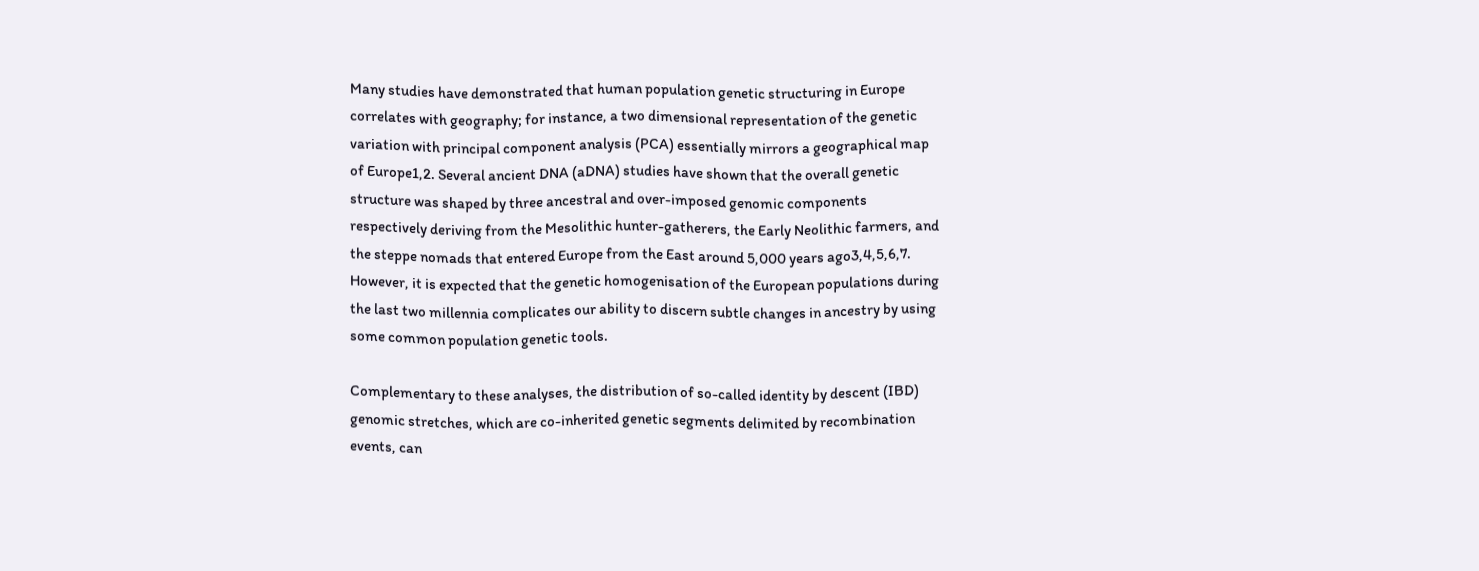Many studies have demonstrated that human population genetic structuring in Europe correlates with geography; for instance, a two dimensional representation of the genetic variation with principal component analysis (PCA) essentially mirrors a geographical map of Europe1,2. Several ancient DNA (aDNA) studies have shown that the overall genetic structure was shaped by three ancestral and over-imposed genomic components respectively deriving from the Mesolithic hunter-gatherers, the Early Neolithic farmers, and the steppe nomads that entered Europe from the East around 5,000 years ago3,4,5,6,7. However, it is expected that the genetic homogenisation of the European populations during the last two millennia complicates our ability to discern subtle changes in ancestry by using some common population genetic tools.

Complementary to these analyses, the distribution of so-called identity by descent (IBD) genomic stretches, which are co-inherited genetic segments delimited by recombination events, can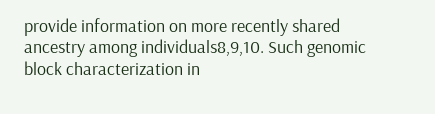provide information on more recently shared ancestry among individuals8,9,10. Such genomic block characterization in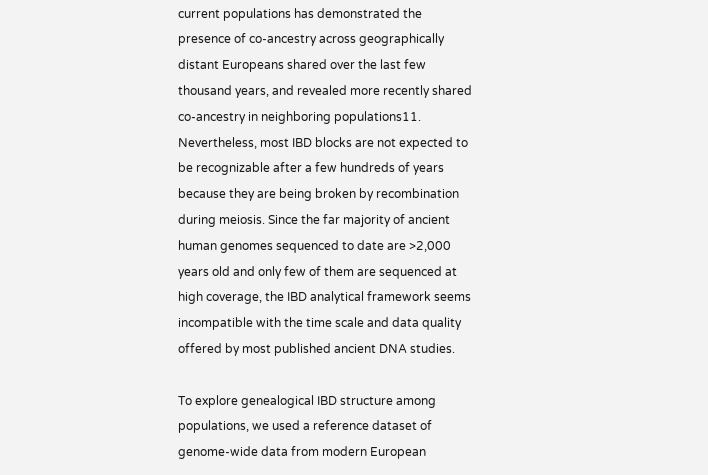current populations has demonstrated the presence of co-ancestry across geographically distant Europeans shared over the last few thousand years, and revealed more recently shared co-ancestry in neighboring populations11. Nevertheless, most IBD blocks are not expected to be recognizable after a few hundreds of years because they are being broken by recombination during meiosis. Since the far majority of ancient human genomes sequenced to date are >2,000 years old and only few of them are sequenced at high coverage, the IBD analytical framework seems incompatible with the time scale and data quality offered by most published ancient DNA studies.

To explore genealogical IBD structure among populations, we used a reference dataset of genome-wide data from modern European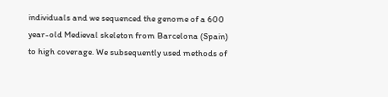individuals and we sequenced the genome of a 600 year-old Medieval skeleton from Barcelona (Spain) to high coverage. We subsequently used methods of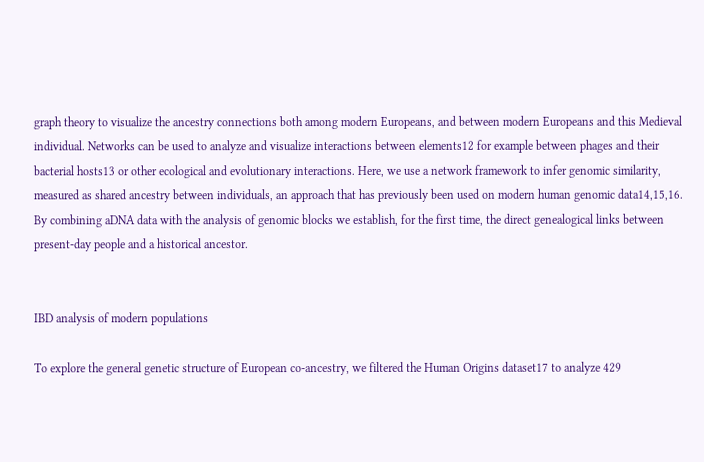graph theory to visualize the ancestry connections both among modern Europeans, and between modern Europeans and this Medieval individual. Networks can be used to analyze and visualize interactions between elements12 for example between phages and their bacterial hosts13 or other ecological and evolutionary interactions. Here, we use a network framework to infer genomic similarity, measured as shared ancestry between individuals, an approach that has previously been used on modern human genomic data14,15,16. By combining aDNA data with the analysis of genomic blocks we establish, for the first time, the direct genealogical links between present-day people and a historical ancestor.


IBD analysis of modern populations

To explore the general genetic structure of European co-ancestry, we filtered the Human Origins dataset17 to analyze 429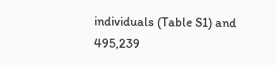individuals (Table S1) and 495,239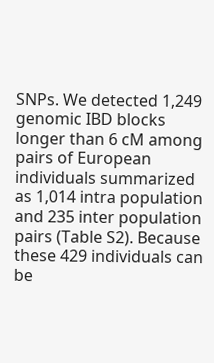SNPs. We detected 1,249 genomic IBD blocks longer than 6 cM among pairs of European individuals summarized as 1,014 intra population and 235 inter population pairs (Table S2). Because these 429 individuals can be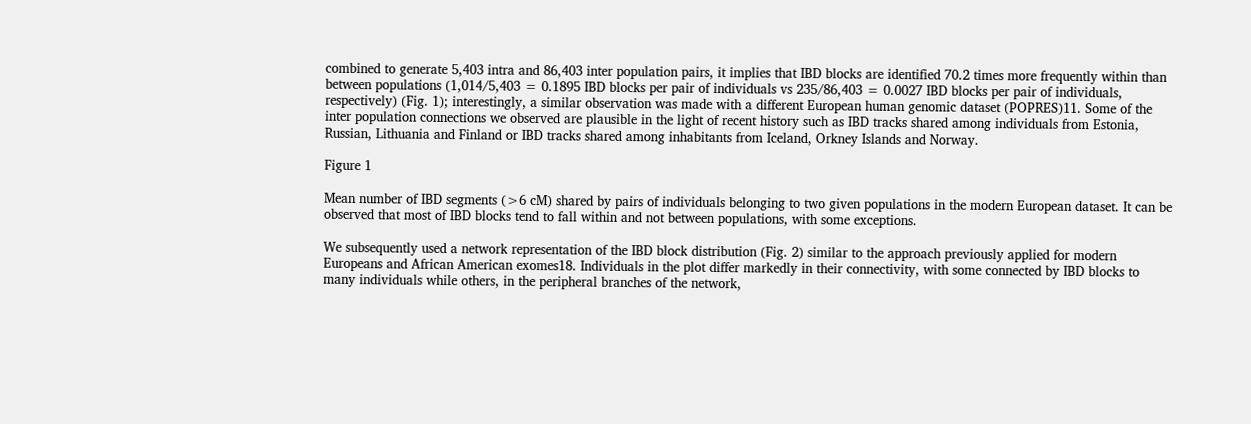combined to generate 5,403 intra and 86,403 inter population pairs, it implies that IBD blocks are identified 70.2 times more frequently within than between populations (1,014/5,403 = 0.1895 IBD blocks per pair of individuals vs 235/86,403 = 0.0027 IBD blocks per pair of individuals, respectively) (Fig. 1); interestingly, a similar observation was made with a different European human genomic dataset (POPRES)11. Some of the inter population connections we observed are plausible in the light of recent history such as IBD tracks shared among individuals from Estonia, Russian, Lithuania and Finland or IBD tracks shared among inhabitants from Iceland, Orkney Islands and Norway.

Figure 1

Mean number of IBD segments (>6 cM) shared by pairs of individuals belonging to two given populations in the modern European dataset. It can be observed that most of IBD blocks tend to fall within and not between populations, with some exceptions.

We subsequently used a network representation of the IBD block distribution (Fig. 2) similar to the approach previously applied for modern Europeans and African American exomes18. Individuals in the plot differ markedly in their connectivity, with some connected by IBD blocks to many individuals while others, in the peripheral branches of the network,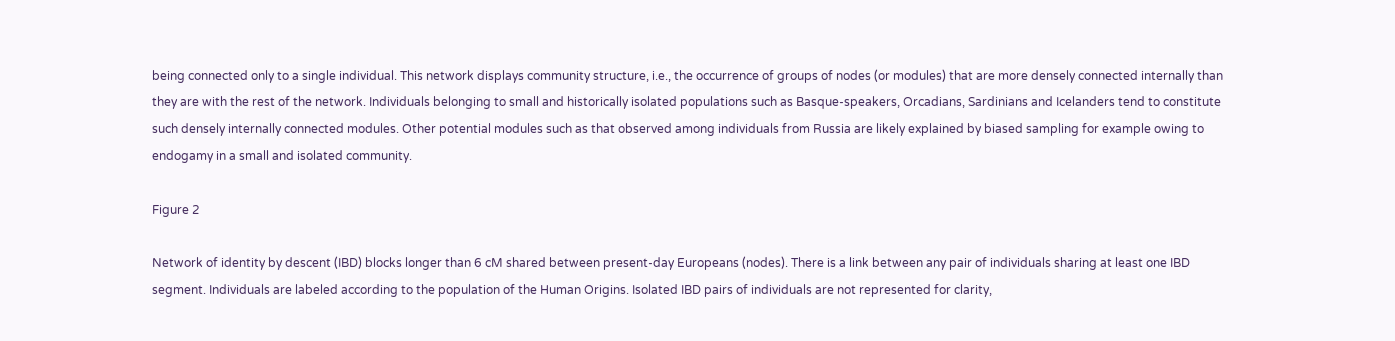being connected only to a single individual. This network displays community structure, i.e., the occurrence of groups of nodes (or modules) that are more densely connected internally than they are with the rest of the network. Individuals belonging to small and historically isolated populations such as Basque-speakers, Orcadians, Sardinians and Icelanders tend to constitute such densely internally connected modules. Other potential modules such as that observed among individuals from Russia are likely explained by biased sampling for example owing to endogamy in a small and isolated community.

Figure 2

Network of identity by descent (IBD) blocks longer than 6 cM shared between present-day Europeans (nodes). There is a link between any pair of individuals sharing at least one IBD segment. Individuals are labeled according to the population of the Human Origins. Isolated IBD pairs of individuals are not represented for clarity,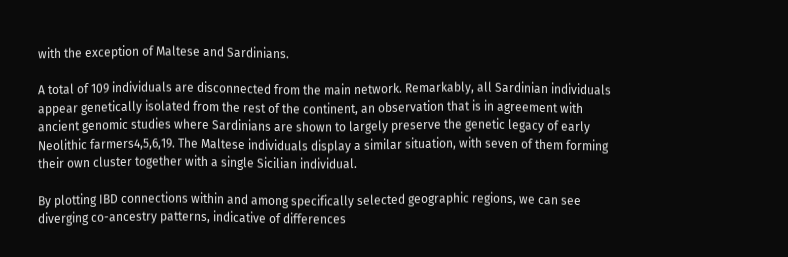with the exception of Maltese and Sardinians.

A total of 109 individuals are disconnected from the main network. Remarkably, all Sardinian individuals appear genetically isolated from the rest of the continent, an observation that is in agreement with ancient genomic studies where Sardinians are shown to largely preserve the genetic legacy of early Neolithic farmers4,5,6,19. The Maltese individuals display a similar situation, with seven of them forming their own cluster together with a single Sicilian individual.

By plotting IBD connections within and among specifically selected geographic regions, we can see diverging co-ancestry patterns, indicative of differences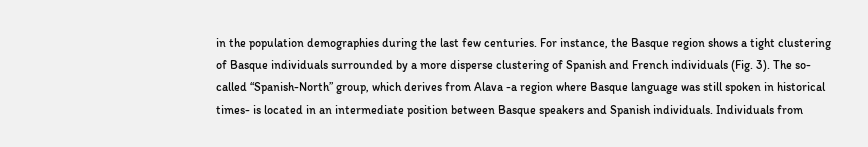in the population demographies during the last few centuries. For instance, the Basque region shows a tight clustering of Basque individuals surrounded by a more disperse clustering of Spanish and French individuals (Fig. 3). The so-called “Spanish-North” group, which derives from Alava -a region where Basque language was still spoken in historical times- is located in an intermediate position between Basque speakers and Spanish individuals. Individuals from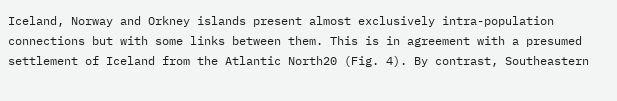Iceland, Norway and Orkney islands present almost exclusively intra-population connections but with some links between them. This is in agreement with a presumed settlement of Iceland from the Atlantic North20 (Fig. 4). By contrast, Southeastern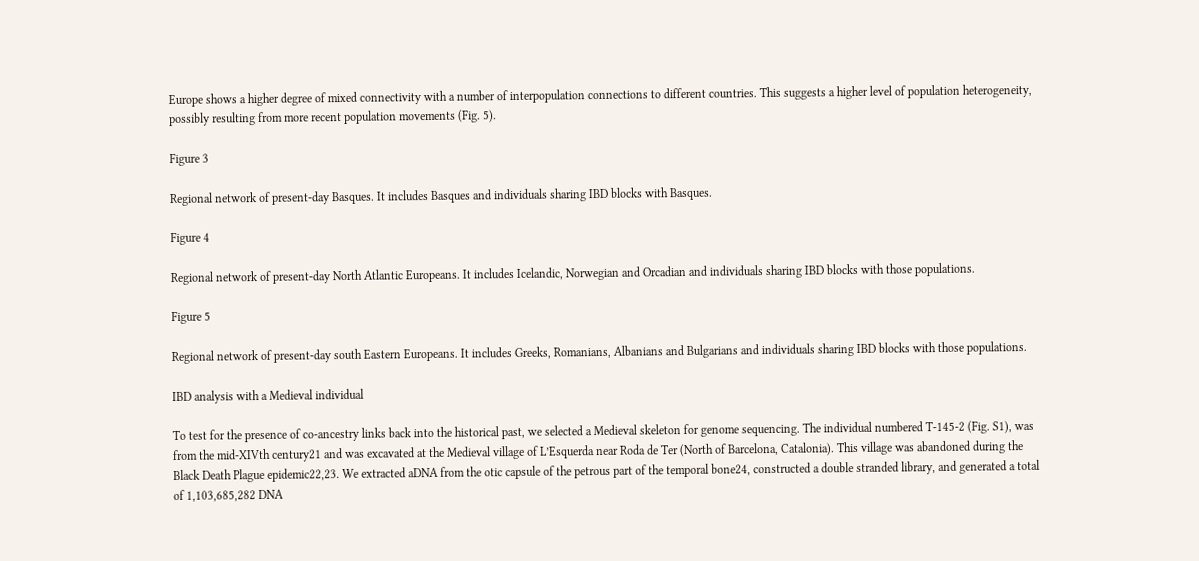Europe shows a higher degree of mixed connectivity with a number of interpopulation connections to different countries. This suggests a higher level of population heterogeneity, possibly resulting from more recent population movements (Fig. 5).

Figure 3

Regional network of present-day Basques. It includes Basques and individuals sharing IBD blocks with Basques.

Figure 4

Regional network of present-day North Atlantic Europeans. It includes Icelandic, Norwegian and Orcadian and individuals sharing IBD blocks with those populations.

Figure 5

Regional network of present-day south Eastern Europeans. It includes Greeks, Romanians, Albanians and Bulgarians and individuals sharing IBD blocks with those populations.

IBD analysis with a Medieval individual

To test for the presence of co-ancestry links back into the historical past, we selected a Medieval skeleton for genome sequencing. The individual numbered T-145-2 (Fig. S1), was from the mid-XIVth century21 and was excavated at the Medieval village of L’Esquerda near Roda de Ter (North of Barcelona, Catalonia). This village was abandoned during the Black Death Plague epidemic22,23. We extracted aDNA from the otic capsule of the petrous part of the temporal bone24, constructed a double stranded library, and generated a total of 1,103,685,282 DNA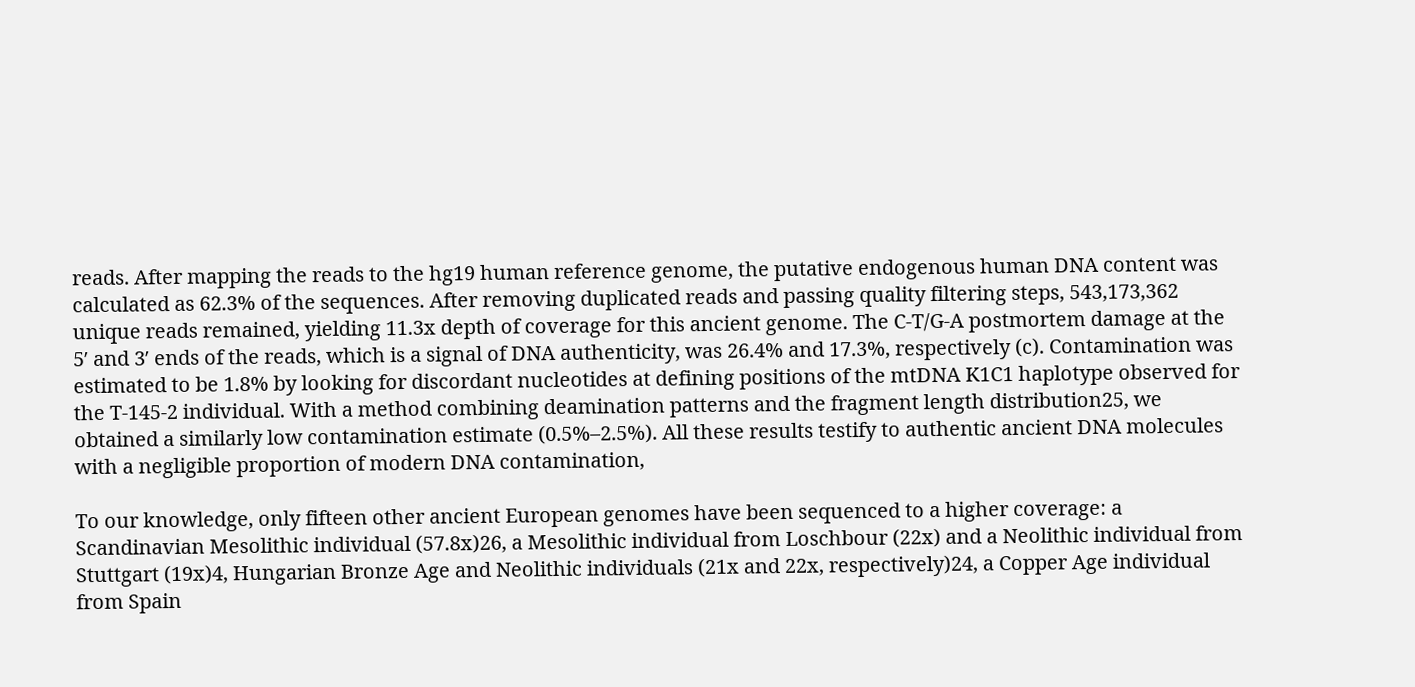reads. After mapping the reads to the hg19 human reference genome, the putative endogenous human DNA content was calculated as 62.3% of the sequences. After removing duplicated reads and passing quality filtering steps, 543,173,362 unique reads remained, yielding 11.3x depth of coverage for this ancient genome. The C-T/G-A postmortem damage at the 5′ and 3′ ends of the reads, which is a signal of DNA authenticity, was 26.4% and 17.3%, respectively (c). Contamination was estimated to be 1.8% by looking for discordant nucleotides at defining positions of the mtDNA K1C1 haplotype observed for the T-145-2 individual. With a method combining deamination patterns and the fragment length distribution25, we obtained a similarly low contamination estimate (0.5%–2.5%). All these results testify to authentic ancient DNA molecules with a negligible proportion of modern DNA contamination,

To our knowledge, only fifteen other ancient European genomes have been sequenced to a higher coverage: a Scandinavian Mesolithic individual (57.8x)26, a Mesolithic individual from Loschbour (22x) and a Neolithic individual from Stuttgart (19x)4, Hungarian Bronze Age and Neolithic individuals (21x and 22x, respectively)24, a Copper Age individual from Spain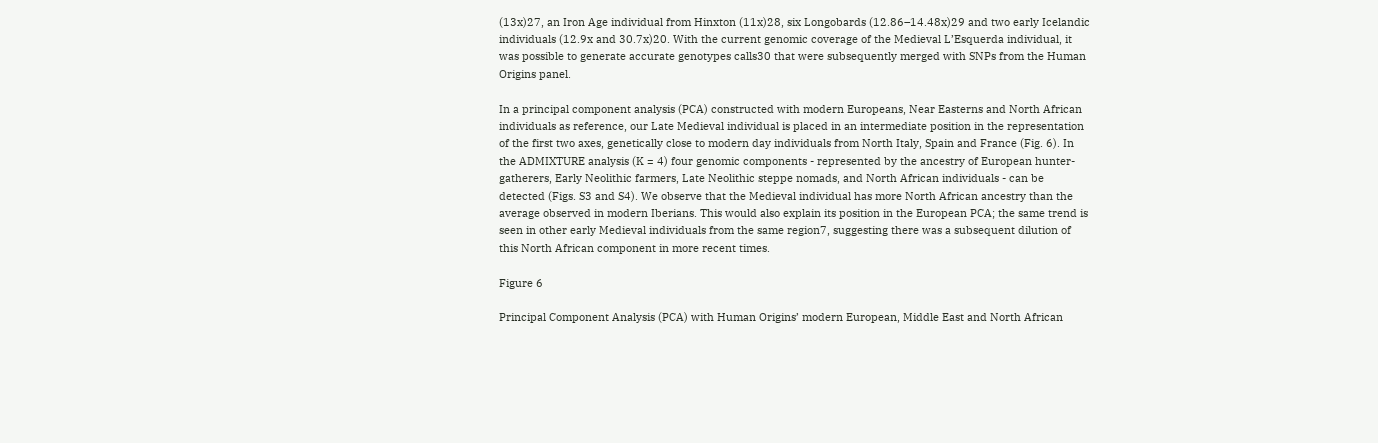(13x)27, an Iron Age individual from Hinxton (11x)28, six Longobards (12.86–14.48x)29 and two early Icelandic individuals (12.9x and 30.7x)20. With the current genomic coverage of the Medieval L’Esquerda individual, it was possible to generate accurate genotypes calls30 that were subsequently merged with SNPs from the Human Origins panel.

In a principal component analysis (PCA) constructed with modern Europeans, Near Easterns and North African individuals as reference, our Late Medieval individual is placed in an intermediate position in the representation of the first two axes, genetically close to modern day individuals from North Italy, Spain and France (Fig. 6). In the ADMIXTURE analysis (K = 4) four genomic components - represented by the ancestry of European hunter-gatherers, Early Neolithic farmers, Late Neolithic steppe nomads, and North African individuals - can be detected (Figs. S3 and S4). We observe that the Medieval individual has more North African ancestry than the average observed in modern Iberians. This would also explain its position in the European PCA; the same trend is seen in other early Medieval individuals from the same region7, suggesting there was a subsequent dilution of this North African component in more recent times.

Figure 6

Principal Component Analysis (PCA) with Human Origins’ modern European, Middle East and North African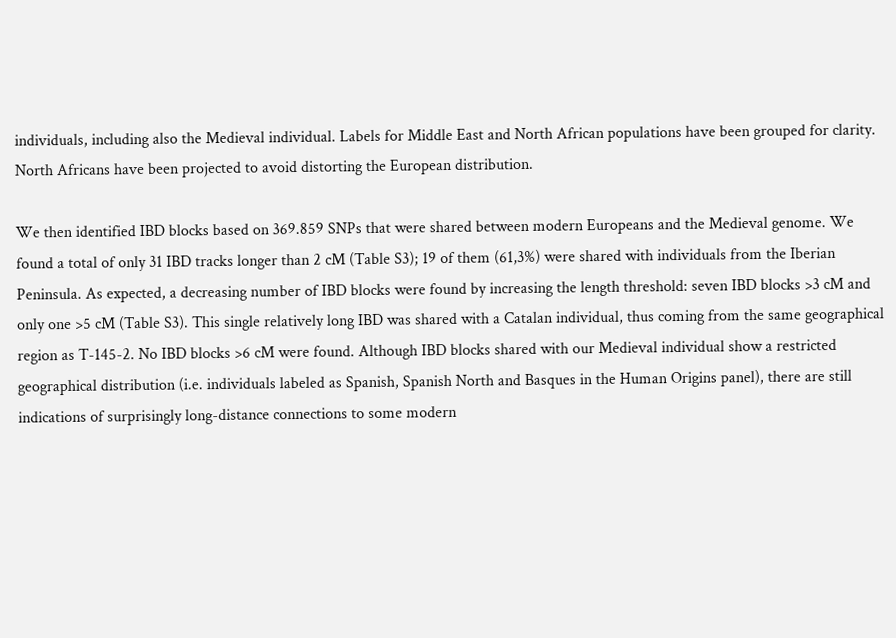individuals, including also the Medieval individual. Labels for Middle East and North African populations have been grouped for clarity. North Africans have been projected to avoid distorting the European distribution.

We then identified IBD blocks based on 369.859 SNPs that were shared between modern Europeans and the Medieval genome. We found a total of only 31 IBD tracks longer than 2 cM (Table S3); 19 of them (61,3%) were shared with individuals from the Iberian Peninsula. As expected, a decreasing number of IBD blocks were found by increasing the length threshold: seven IBD blocks >3 cM and only one >5 cM (Table S3). This single relatively long IBD was shared with a Catalan individual, thus coming from the same geographical region as T-145-2. No IBD blocks >6 cM were found. Although IBD blocks shared with our Medieval individual show a restricted geographical distribution (i.e. individuals labeled as Spanish, Spanish North and Basques in the Human Origins panel), there are still indications of surprisingly long-distance connections to some modern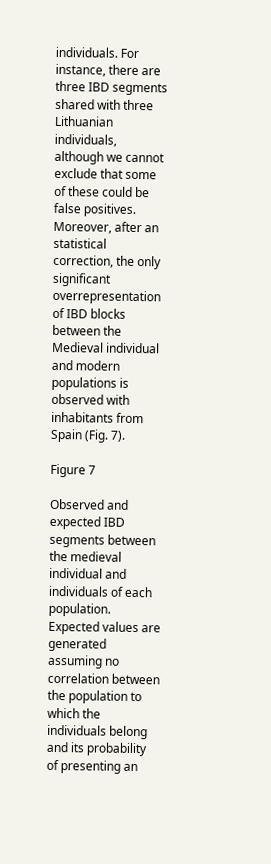individuals. For instance, there are three IBD segments shared with three Lithuanian individuals, although we cannot exclude that some of these could be false positives. Moreover, after an statistical correction, the only significant overrepresentation of IBD blocks between the Medieval individual and modern populations is observed with inhabitants from Spain (Fig. 7).

Figure 7

Observed and expected IBD segments between the medieval individual and individuals of each population. Expected values are generated assuming no correlation between the population to which the individuals belong and its probability of presenting an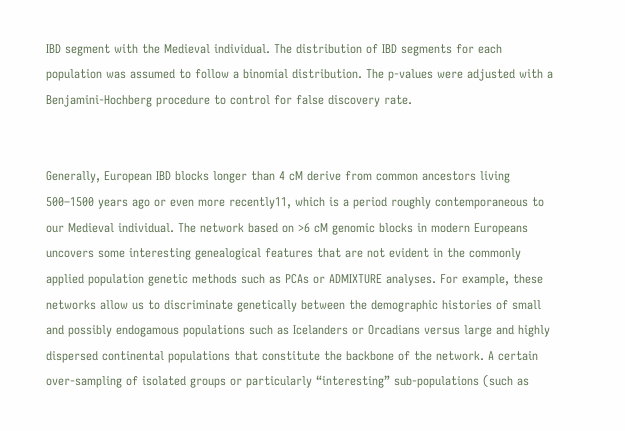IBD segment with the Medieval individual. The distribution of IBD segments for each population was assumed to follow a binomial distribution. The p-values were adjusted with a Benjamini-Hochberg procedure to control for false discovery rate.


Generally, European IBD blocks longer than 4 cM derive from common ancestors living 500–1500 years ago or even more recently11, which is a period roughly contemporaneous to our Medieval individual. The network based on >6 cM genomic blocks in modern Europeans uncovers some interesting genealogical features that are not evident in the commonly applied population genetic methods such as PCAs or ADMIXTURE analyses. For example, these networks allow us to discriminate genetically between the demographic histories of small and possibly endogamous populations such as Icelanders or Orcadians versus large and highly dispersed continental populations that constitute the backbone of the network. A certain over-sampling of isolated groups or particularly “interesting” sub-populations (such as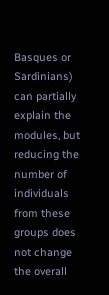Basques or Sardinians) can partially explain the modules, but reducing the number of individuals from these groups does not change the overall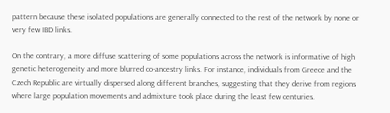pattern because these isolated populations are generally connected to the rest of the network by none or very few IBD links.

On the contrary, a more diffuse scattering of some populations across the network is informative of high genetic heterogeneity and more blurred co-ancestry links. For instance, individuals from Greece and the Czech Republic are virtually dispersed along different branches, suggesting that they derive from regions where large population movements and admixture took place during the least few centuries.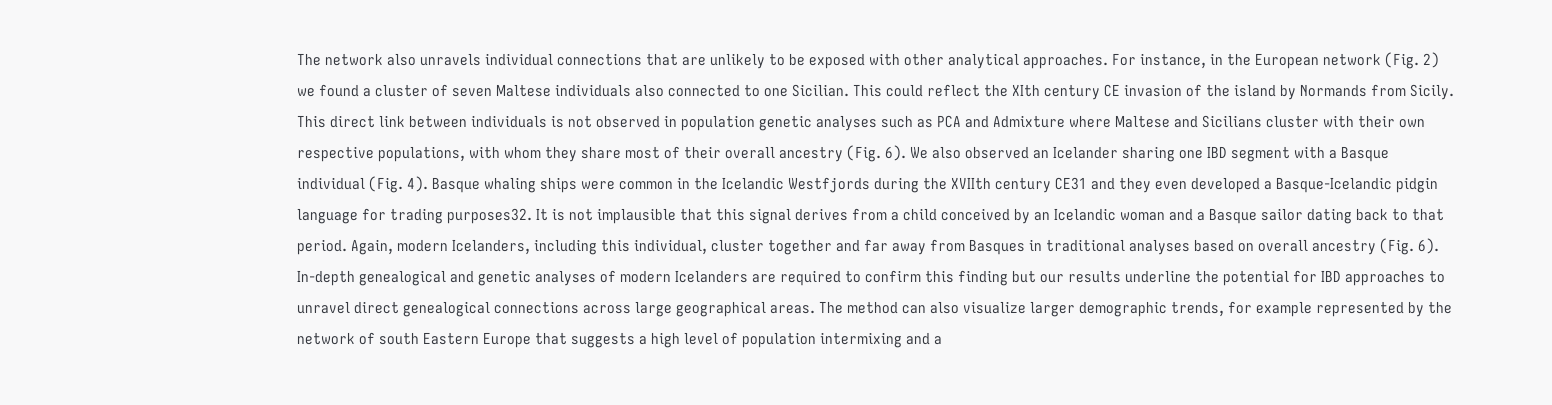The network also unravels individual connections that are unlikely to be exposed with other analytical approaches. For instance, in the European network (Fig. 2) we found a cluster of seven Maltese individuals also connected to one Sicilian. This could reflect the XIth century CE invasion of the island by Normands from Sicily. This direct link between individuals is not observed in population genetic analyses such as PCA and Admixture where Maltese and Sicilians cluster with their own respective populations, with whom they share most of their overall ancestry (Fig. 6). We also observed an Icelander sharing one IBD segment with a Basque individual (Fig. 4). Basque whaling ships were common in the Icelandic Westfjords during the XVIIth century CE31 and they even developed a Basque-Icelandic pidgin language for trading purposes32. It is not implausible that this signal derives from a child conceived by an Icelandic woman and a Basque sailor dating back to that period. Again, modern Icelanders, including this individual, cluster together and far away from Basques in traditional analyses based on overall ancestry (Fig. 6). In-depth genealogical and genetic analyses of modern Icelanders are required to confirm this finding but our results underline the potential for IBD approaches to unravel direct genealogical connections across large geographical areas. The method can also visualize larger demographic trends, for example represented by the network of south Eastern Europe that suggests a high level of population intermixing and a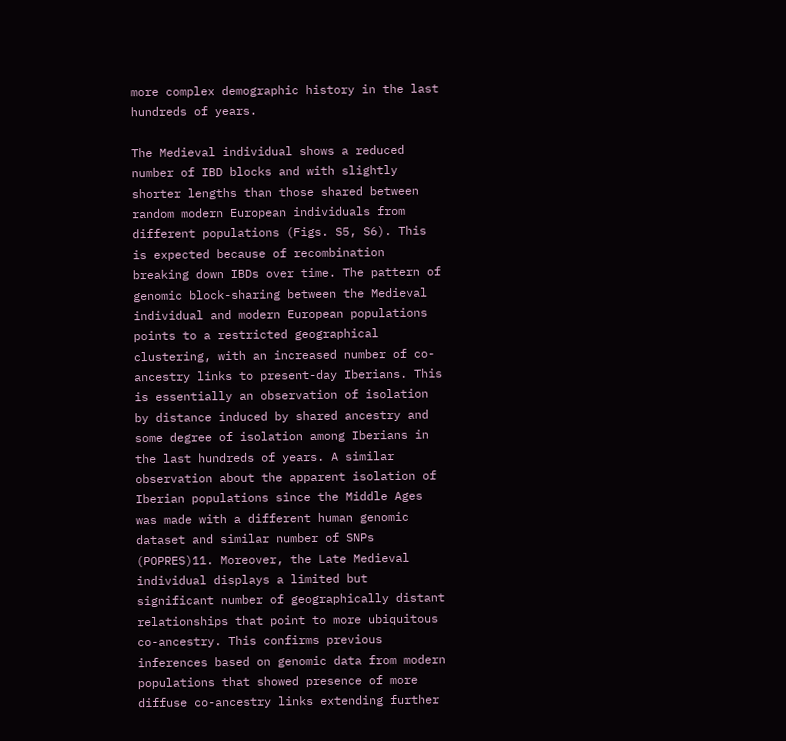more complex demographic history in the last hundreds of years.

The Medieval individual shows a reduced number of IBD blocks and with slightly shorter lengths than those shared between random modern European individuals from different populations (Figs. S5, S6). This is expected because of recombination breaking down IBDs over time. The pattern of genomic block-sharing between the Medieval individual and modern European populations points to a restricted geographical clustering, with an increased number of co-ancestry links to present-day Iberians. This is essentially an observation of isolation by distance induced by shared ancestry and some degree of isolation among Iberians in the last hundreds of years. A similar observation about the apparent isolation of Iberian populations since the Middle Ages was made with a different human genomic dataset and similar number of SNPs (POPRES)11. Moreover, the Late Medieval individual displays a limited but significant number of geographically distant relationships that point to more ubiquitous co-ancestry. This confirms previous inferences based on genomic data from modern populations that showed presence of more diffuse co-ancestry links extending further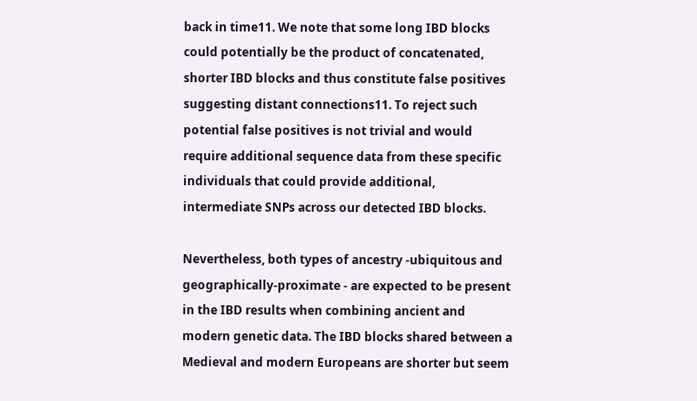back in time11. We note that some long IBD blocks could potentially be the product of concatenated, shorter IBD blocks and thus constitute false positives suggesting distant connections11. To reject such potential false positives is not trivial and would require additional sequence data from these specific individuals that could provide additional, intermediate SNPs across our detected IBD blocks.

Nevertheless, both types of ancestry -ubiquitous and geographically-proximate - are expected to be present in the IBD results when combining ancient and modern genetic data. The IBD blocks shared between a Medieval and modern Europeans are shorter but seem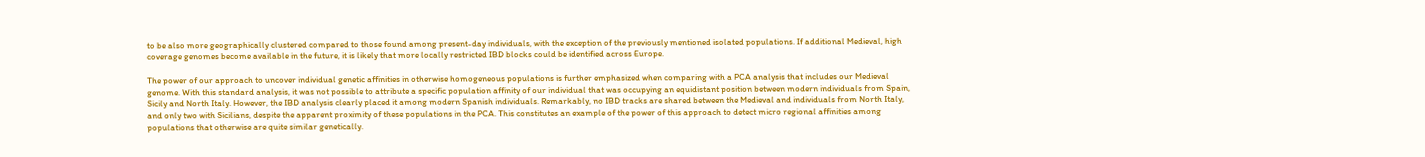to be also more geographically clustered compared to those found among present-day individuals, with the exception of the previously mentioned isolated populations. If additional Medieval, high coverage genomes become available in the future, it is likely that more locally restricted IBD blocks could be identified across Europe.

The power of our approach to uncover individual genetic affinities in otherwise homogeneous populations is further emphasized when comparing with a PCA analysis that includes our Medieval genome. With this standard analysis, it was not possible to attribute a specific population affinity of our individual that was occupying an equidistant position between modern individuals from Spain, Sicily and North Italy. However, the IBD analysis clearly placed it among modern Spanish individuals. Remarkably, no IBD tracks are shared between the Medieval and individuals from North Italy, and only two with Sicilians, despite the apparent proximity of these populations in the PCA. This constitutes an example of the power of this approach to detect micro regional affinities among populations that otherwise are quite similar genetically.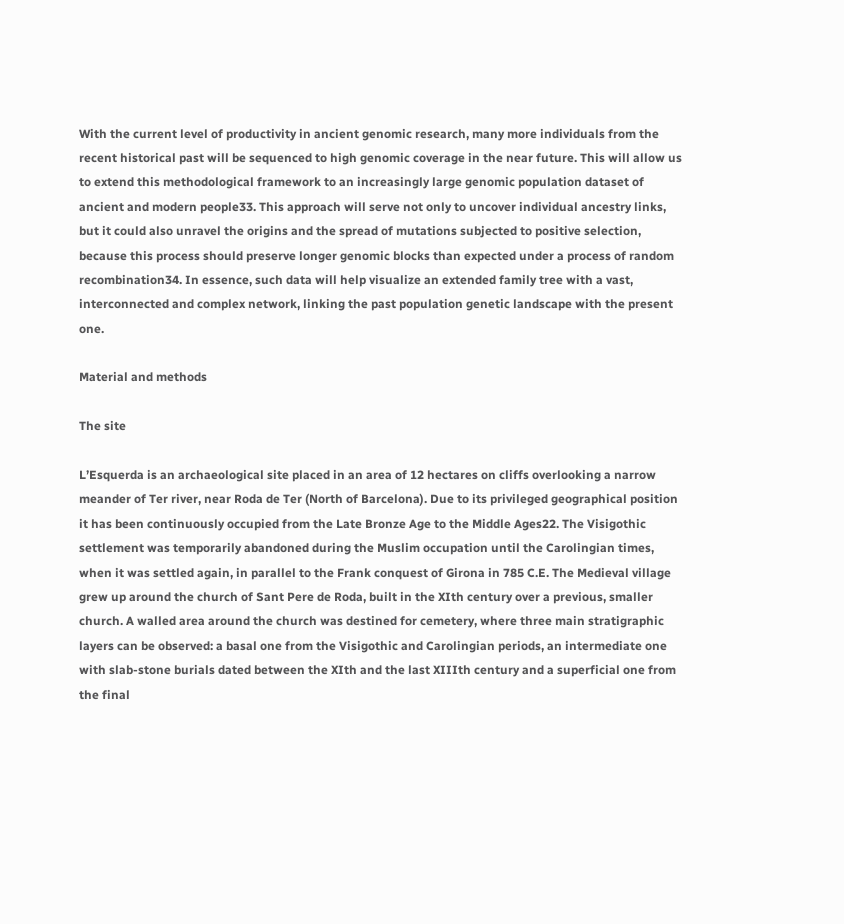With the current level of productivity in ancient genomic research, many more individuals from the recent historical past will be sequenced to high genomic coverage in the near future. This will allow us to extend this methodological framework to an increasingly large genomic population dataset of ancient and modern people33. This approach will serve not only to uncover individual ancestry links, but it could also unravel the origins and the spread of mutations subjected to positive selection, because this process should preserve longer genomic blocks than expected under a process of random recombination34. In essence, such data will help visualize an extended family tree with a vast, interconnected and complex network, linking the past population genetic landscape with the present one.

Material and methods

The site

L’Esquerda is an archaeological site placed in an area of 12 hectares on cliffs overlooking a narrow meander of Ter river, near Roda de Ter (North of Barcelona). Due to its privileged geographical position it has been continuously occupied from the Late Bronze Age to the Middle Ages22. The Visigothic settlement was temporarily abandoned during the Muslim occupation until the Carolingian times, when it was settled again, in parallel to the Frank conquest of Girona in 785 C.E. The Medieval village grew up around the church of Sant Pere de Roda, built in the XIth century over a previous, smaller church. A walled area around the church was destined for cemetery, where three main stratigraphic layers can be observed: a basal one from the Visigothic and Carolingian periods, an intermediate one with slab-stone burials dated between the XIth and the last XIIIth century and a superficial one from the final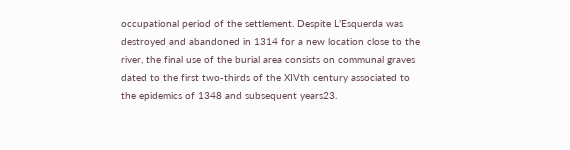occupational period of the settlement. Despite L’Esquerda was destroyed and abandoned in 1314 for a new location close to the river, the final use of the burial area consists on communal graves dated to the first two-thirds of the XIVth century associated to the epidemics of 1348 and subsequent years23.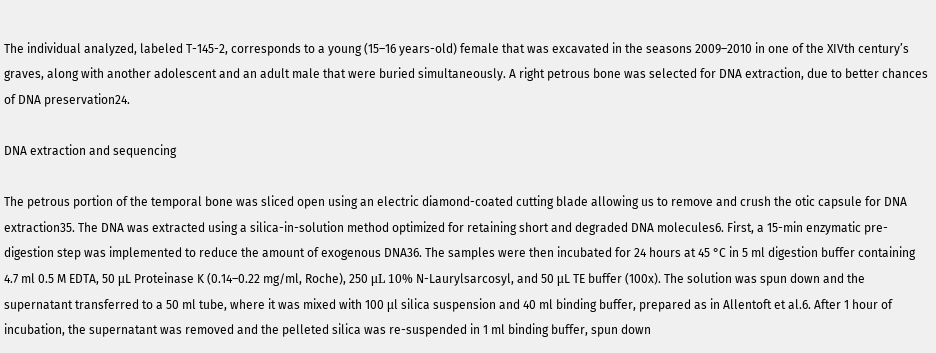The individual analyzed, labeled T-145-2, corresponds to a young (15–16 years-old) female that was excavated in the seasons 2009–2010 in one of the XIVth century’s graves, along with another adolescent and an adult male that were buried simultaneously. A right petrous bone was selected for DNA extraction, due to better chances of DNA preservation24.

DNA extraction and sequencing

The petrous portion of the temporal bone was sliced open using an electric diamond-coated cutting blade allowing us to remove and crush the otic capsule for DNA extraction35. The DNA was extracted using a silica-in-solution method optimized for retaining short and degraded DNA molecules6. First, a 15-min enzymatic pre-digestion step was implemented to reduce the amount of exogenous DNA36. The samples were then incubated for 24 hours at 45 °C in 5 ml digestion buffer containing 4.7 ml 0.5 M EDTA, 50 μL Proteinase K (0.14–0.22 mg/ml, Roche), 250 μL 10% N-Laurylsarcosyl, and 50 μL TE buffer (100x). The solution was spun down and the supernatant transferred to a 50 ml tube, where it was mixed with 100 μl silica suspension and 40 ml binding buffer, prepared as in Allentoft et al.6. After 1 hour of incubation, the supernatant was removed and the pelleted silica was re-suspended in 1 ml binding buffer, spun down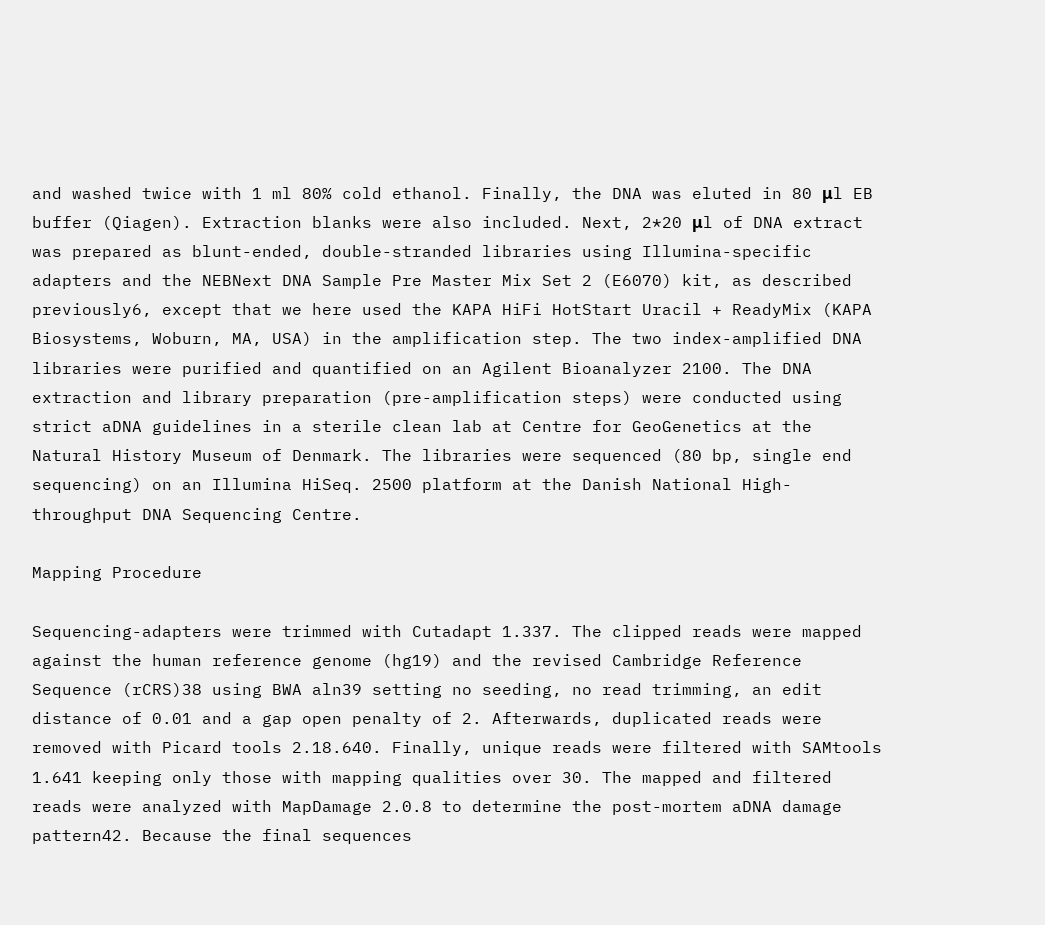and washed twice with 1 ml 80% cold ethanol. Finally, the DNA was eluted in 80 μl EB buffer (Qiagen). Extraction blanks were also included. Next, 2*20 μl of DNA extract was prepared as blunt-ended, double-stranded libraries using Illumina-specific adapters and the NEBNext DNA Sample Pre Master Mix Set 2 (E6070) kit, as described previously6, except that we here used the KAPA HiFi HotStart Uracil + ReadyMix (KAPA Biosystems, Woburn, MA, USA) in the amplification step. The two index-amplified DNA libraries were purified and quantified on an Agilent Bioanalyzer 2100. The DNA extraction and library preparation (pre-amplification steps) were conducted using strict aDNA guidelines in a sterile clean lab at Centre for GeoGenetics at the Natural History Museum of Denmark. The libraries were sequenced (80 bp, single end sequencing) on an Illumina HiSeq. 2500 platform at the Danish National High-throughput DNA Sequencing Centre.

Mapping Procedure

Sequencing-adapters were trimmed with Cutadapt 1.337. The clipped reads were mapped against the human reference genome (hg19) and the revised Cambridge Reference Sequence (rCRS)38 using BWA aln39 setting no seeding, no read trimming, an edit distance of 0.01 and a gap open penalty of 2. Afterwards, duplicated reads were removed with Picard tools 2.18.640. Finally, unique reads were filtered with SAMtools 1.641 keeping only those with mapping qualities over 30. The mapped and filtered reads were analyzed with MapDamage 2.0.8 to determine the post-mortem aDNA damage pattern42. Because the final sequences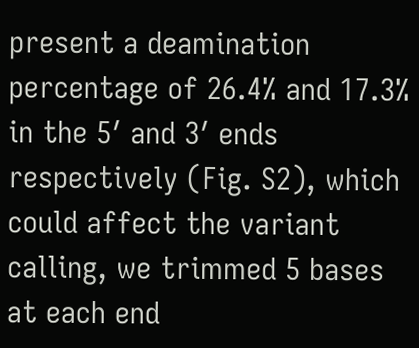present a deamination percentage of 26.4% and 17.3% in the 5′ and 3′ ends respectively (Fig. S2), which could affect the variant calling, we trimmed 5 bases at each end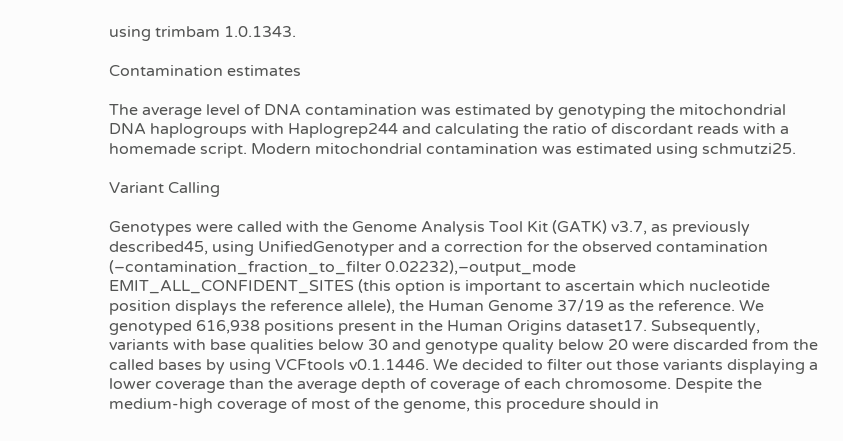using trimbam 1.0.1343.

Contamination estimates

The average level of DNA contamination was estimated by genotyping the mitochondrial DNA haplogroups with Haplogrep244 and calculating the ratio of discordant reads with a homemade script. Modern mitochondrial contamination was estimated using schmutzi25.

Variant Calling

Genotypes were called with the Genome Analysis Tool Kit (GATK) v3.7, as previously described45, using UnifiedGenotyper and a correction for the observed contamination (–contamination_fraction_to_filter 0.02232),–output_mode EMIT_ALL_CONFIDENT_SITES (this option is important to ascertain which nucleotide position displays the reference allele), the Human Genome 37/19 as the reference. We genotyped 616,938 positions present in the Human Origins dataset17. Subsequently, variants with base qualities below 30 and genotype quality below 20 were discarded from the called bases by using VCFtools v0.1.1446. We decided to filter out those variants displaying a lower coverage than the average depth of coverage of each chromosome. Despite the medium-high coverage of most of the genome, this procedure should in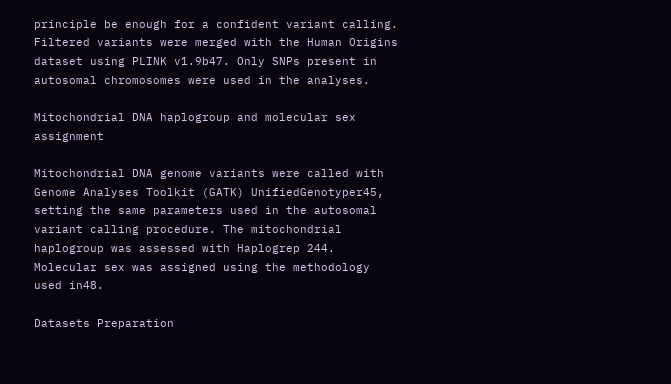principle be enough for a confident variant calling. Filtered variants were merged with the Human Origins dataset using PLINK v1.9b47. Only SNPs present in autosomal chromosomes were used in the analyses.

Mitochondrial DNA haplogroup and molecular sex assignment

Mitochondrial DNA genome variants were called with Genome Analyses Toolkit (GATK) UnifiedGenotyper45, setting the same parameters used in the autosomal variant calling procedure. The mitochondrial haplogroup was assessed with Haplogrep 244. Molecular sex was assigned using the methodology used in48.

Datasets Preparation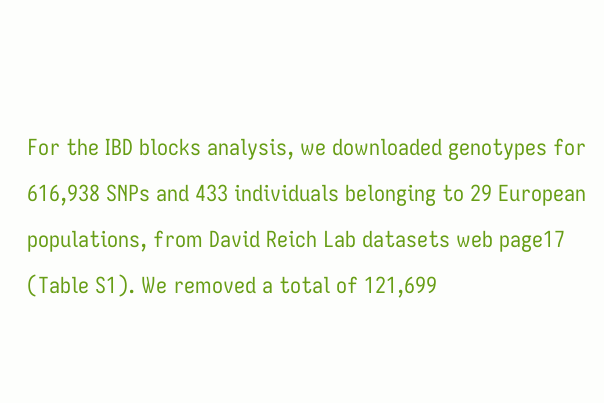For the IBD blocks analysis, we downloaded genotypes for 616,938 SNPs and 433 individuals belonging to 29 European populations, from David Reich Lab datasets web page17 (Table S1). We removed a total of 121,699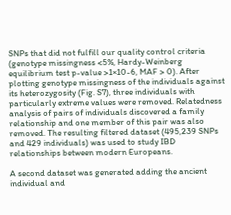SNPs that did not fulfill our quality control criteria (genotype missingness <5%, Hardy-Weinberg equilibrium test p-value >1×10-6, MAF > 0). After plotting genotype missingness of the individuals against its heterozygosity (Fig. S7), three individuals with particularly extreme values were removed. Relatedness analysis of pairs of individuals discovered a family relationship and one member of this pair was also removed. The resulting filtered dataset (495,239 SNPs and 429 individuals) was used to study IBD relationships between modern Europeans.

A second dataset was generated adding the ancient individual and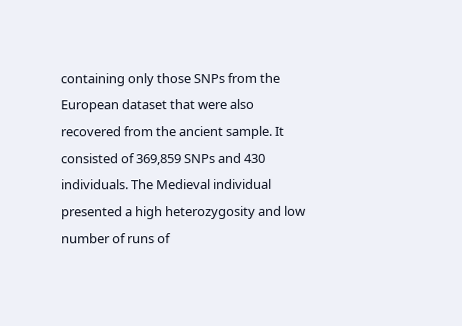containing only those SNPs from the European dataset that were also recovered from the ancient sample. It consisted of 369,859 SNPs and 430 individuals. The Medieval individual presented a high heterozygosity and low number of runs of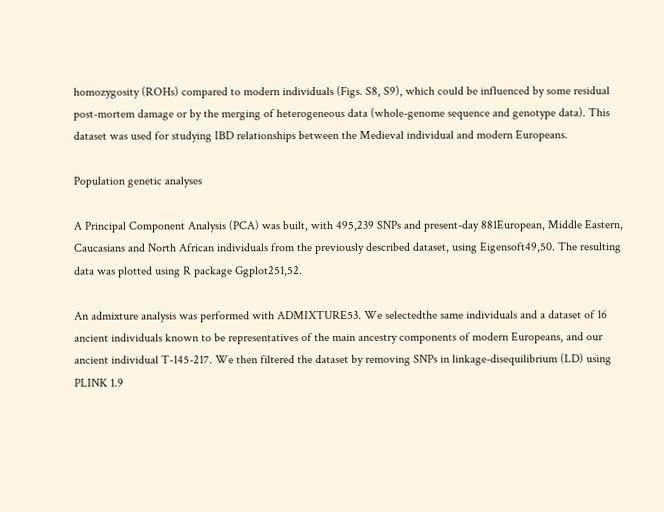homozygosity (ROHs) compared to modern individuals (Figs. S8, S9), which could be influenced by some residual post-mortem damage or by the merging of heterogeneous data (whole-genome sequence and genotype data). This dataset was used for studying IBD relationships between the Medieval individual and modern Europeans.

Population genetic analyses

A Principal Component Analysis (PCA) was built, with 495,239 SNPs and present-day 881European, Middle Eastern, Caucasians and North African individuals from the previously described dataset, using Eigensoft49,50. The resulting data was plotted using R package Ggplot251,52.

An admixture analysis was performed with ADMIXTURE53. We selectedthe same individuals and a dataset of 16 ancient individuals known to be representatives of the main ancestry components of modern Europeans, and our ancient individual T-145-217. We then filtered the dataset by removing SNPs in linkage-disequilibrium (LD) using PLINK 1.9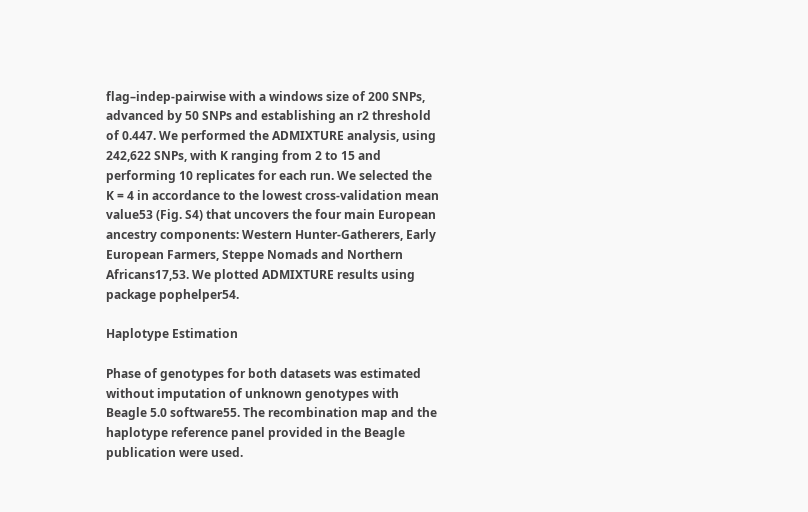flag–indep-pairwise with a windows size of 200 SNPs, advanced by 50 SNPs and establishing an r2 threshold of 0.447. We performed the ADMIXTURE analysis, using 242,622 SNPs, with K ranging from 2 to 15 and performing 10 replicates for each run. We selected the K = 4 in accordance to the lowest cross-validation mean value53 (Fig. S4) that uncovers the four main European ancestry components: Western Hunter-Gatherers, Early European Farmers, Steppe Nomads and Northern Africans17,53. We plotted ADMIXTURE results using package pophelper54.

Haplotype Estimation

Phase of genotypes for both datasets was estimated without imputation of unknown genotypes with Beagle 5.0 software55. The recombination map and the haplotype reference panel provided in the Beagle publication were used.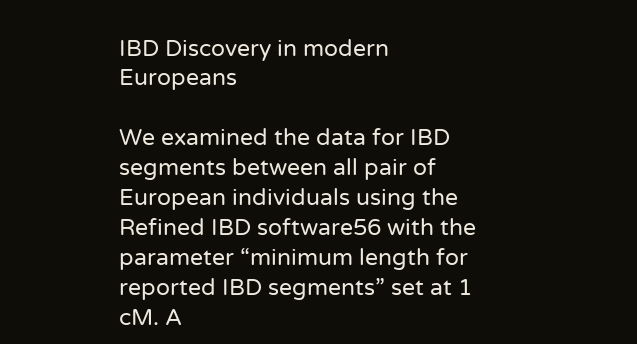IBD Discovery in modern Europeans

We examined the data for IBD segments between all pair of European individuals using the Refined IBD software56 with the parameter “minimum length for reported IBD segments” set at 1 cM. A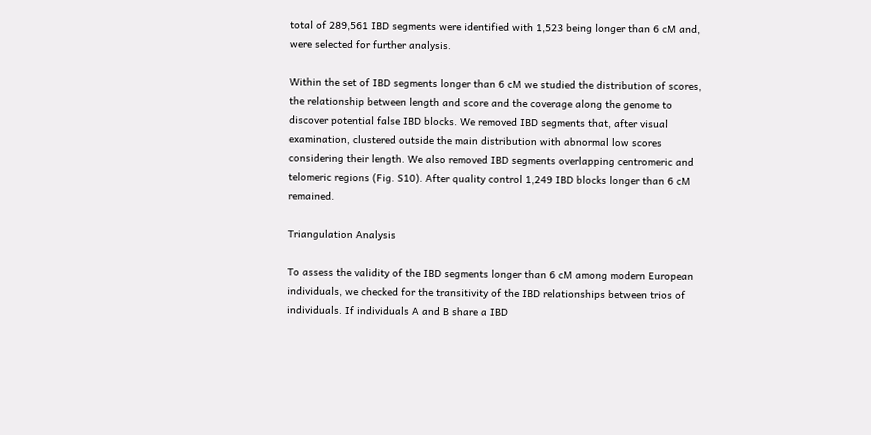total of 289,561 IBD segments were identified with 1,523 being longer than 6 cM and, were selected for further analysis.

Within the set of IBD segments longer than 6 cM we studied the distribution of scores, the relationship between length and score and the coverage along the genome to discover potential false IBD blocks. We removed IBD segments that, after visual examination, clustered outside the main distribution with abnormal low scores considering their length. We also removed IBD segments overlapping centromeric and telomeric regions (Fig. S10). After quality control 1,249 IBD blocks longer than 6 cM remained.

Triangulation Analysis

To assess the validity of the IBD segments longer than 6 cM among modern European individuals, we checked for the transitivity of the IBD relationships between trios of individuals. If individuals A and B share a IBD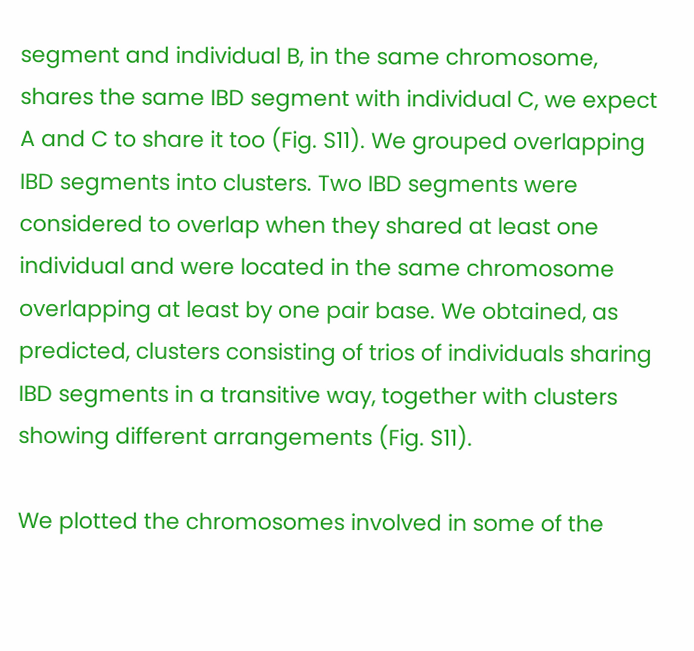segment and individual B, in the same chromosome, shares the same IBD segment with individual C, we expect A and C to share it too (Fig. S11). We grouped overlapping IBD segments into clusters. Two IBD segments were considered to overlap when they shared at least one individual and were located in the same chromosome overlapping at least by one pair base. We obtained, as predicted, clusters consisting of trios of individuals sharing IBD segments in a transitive way, together with clusters showing different arrangements (Fig. S11).

We plotted the chromosomes involved in some of the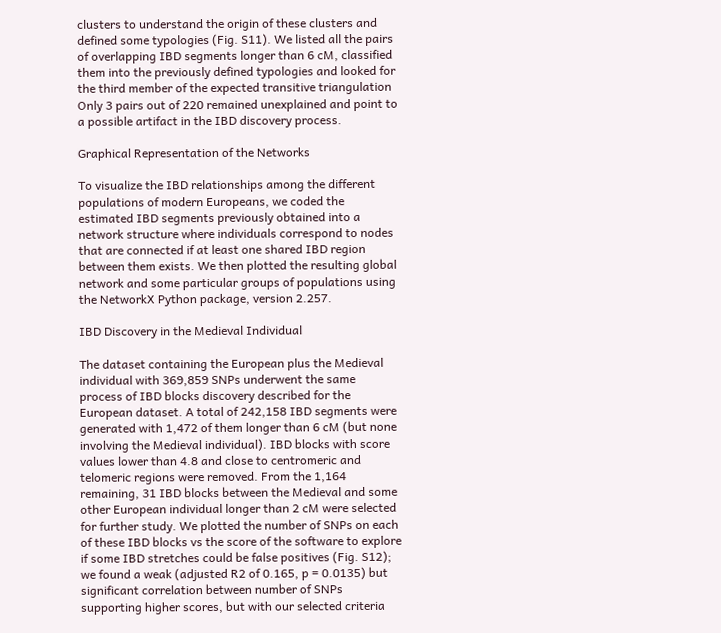clusters to understand the origin of these clusters and defined some typologies (Fig. S11). We listed all the pairs of overlapping IBD segments longer than 6 cM, classified them into the previously defined typologies and looked for the third member of the expected transitive triangulation Only 3 pairs out of 220 remained unexplained and point to a possible artifact in the IBD discovery process.

Graphical Representation of the Networks

To visualize the IBD relationships among the different populations of modern Europeans, we coded the estimated IBD segments previously obtained into a network structure where individuals correspond to nodes that are connected if at least one shared IBD region between them exists. We then plotted the resulting global network and some particular groups of populations using the NetworkX Python package, version 2.257.

IBD Discovery in the Medieval Individual

The dataset containing the European plus the Medieval individual with 369,859 SNPs underwent the same process of IBD blocks discovery described for the European dataset. A total of 242,158 IBD segments were generated with 1,472 of them longer than 6 cM (but none involving the Medieval individual). IBD blocks with score values lower than 4.8 and close to centromeric and telomeric regions were removed. From the 1,164 remaining, 31 IBD blocks between the Medieval and some other European individual longer than 2 cM were selected for further study. We plotted the number of SNPs on each of these IBD blocks vs the score of the software to explore if some IBD stretches could be false positives (Fig. S12); we found a weak (adjusted R2 of 0.165, p = 0.0135) but significant correlation between number of SNPs supporting higher scores, but with our selected criteria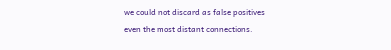we could not discard as false positives even the most distant connections.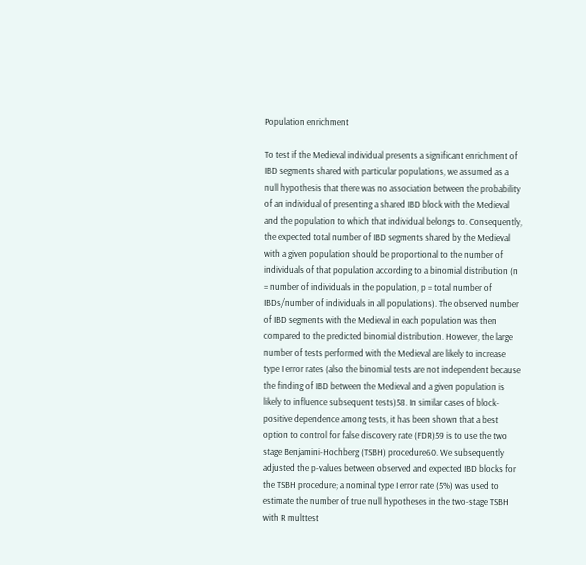Population enrichment

To test if the Medieval individual presents a significant enrichment of IBD segments shared with particular populations, we assumed as a null hypothesis that there was no association between the probability of an individual of presenting a shared IBD block with the Medieval and the population to which that individual belongs to. Consequently, the expected total number of IBD segments shared by the Medieval with a given population should be proportional to the number of individuals of that population according to a binomial distribution (n = number of individuals in the population, p = total number of IBDs/number of individuals in all populations). The observed number of IBD segments with the Medieval in each population was then compared to the predicted binomial distribution. However, the large number of tests performed with the Medieval are likely to increase type I error rates (also the binomial tests are not independent because the finding of IBD between the Medieval and a given population is likely to influence subsequent tests)58. In similar cases of block-positive dependence among tests, it has been shown that a best option to control for false discovery rate (FDR)59 is to use the two stage Benjamini-Hochberg (TSBH) procedure60. We subsequently adjusted the p-values between observed and expected IBD blocks for the TSBH procedure; a nominal type I error rate (5%) was used to estimate the number of true null hypotheses in the two-stage TSBH with R multtest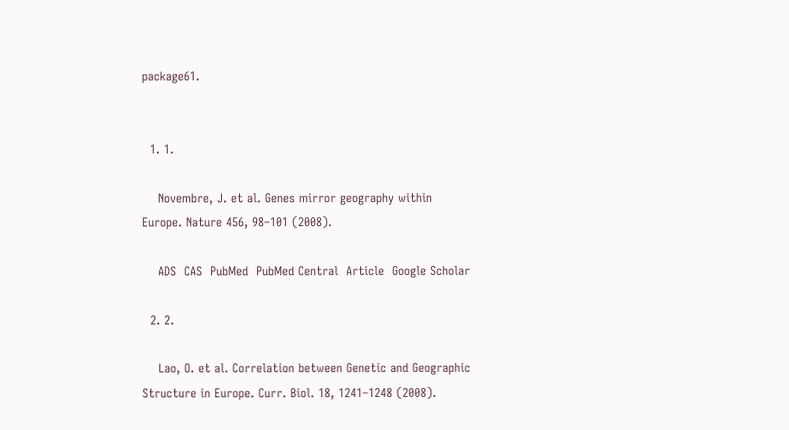package61.


  1. 1.

    Novembre, J. et al. Genes mirror geography within Europe. Nature 456, 98–101 (2008).

    ADS  CAS  PubMed  PubMed Central  Article  Google Scholar

  2. 2.

    Lao, O. et al. Correlation between Genetic and Geographic Structure in Europe. Curr. Biol. 18, 1241–1248 (2008).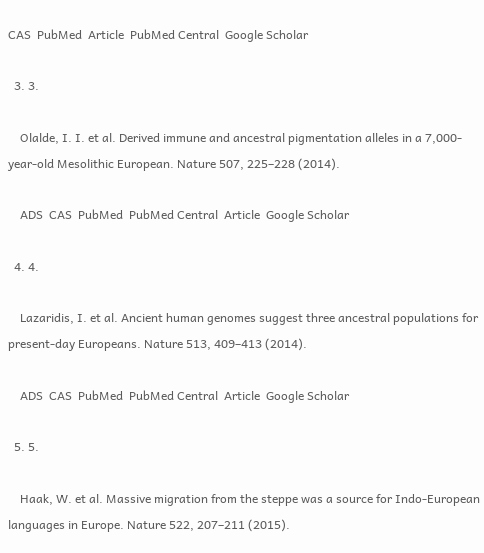CAS  PubMed  Article  PubMed Central  Google Scholar

  3. 3.

    Olalde, I. I. et al. Derived immune and ancestral pigmentation alleles in a 7,000-year-old Mesolithic European. Nature 507, 225–228 (2014).

    ADS  CAS  PubMed  PubMed Central  Article  Google Scholar

  4. 4.

    Lazaridis, I. et al. Ancient human genomes suggest three ancestral populations for present-day Europeans. Nature 513, 409–413 (2014).

    ADS  CAS  PubMed  PubMed Central  Article  Google Scholar

  5. 5.

    Haak, W. et al. Massive migration from the steppe was a source for Indo-European languages in Europe. Nature 522, 207–211 (2015).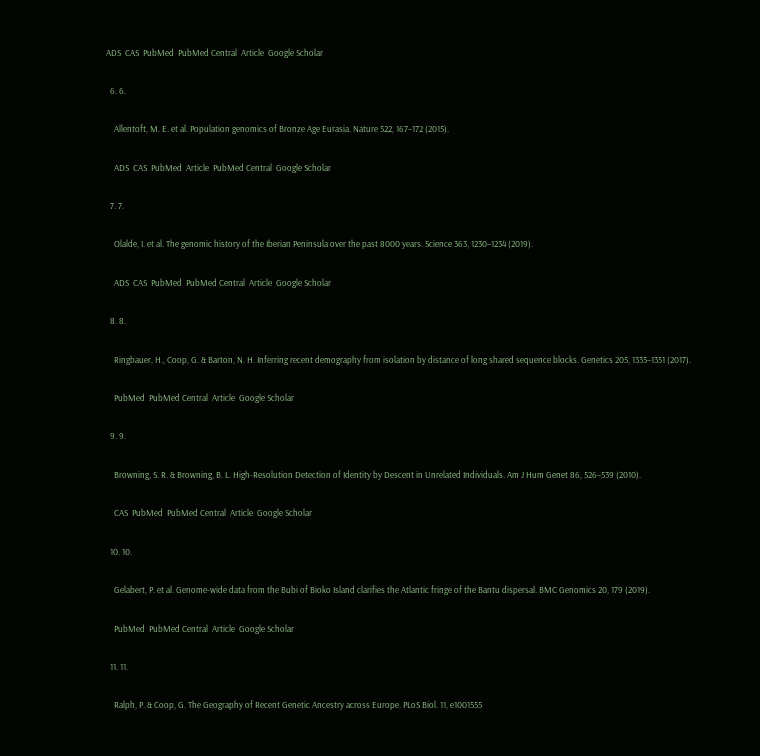ADS  CAS  PubMed  PubMed Central  Article  Google Scholar

  6. 6.

    Allentoft, M. E. et al. Population genomics of Bronze Age Eurasia. Nature 522, 167–172 (2015).

    ADS  CAS  PubMed  Article  PubMed Central  Google Scholar

  7. 7.

    Olalde, I. et al. The genomic history of the Iberian Peninsula over the past 8000 years. Science 363, 1230–1234 (2019).

    ADS  CAS  PubMed  PubMed Central  Article  Google Scholar

  8. 8.

    Ringbauer, H., Coop, G. & Barton, N. H. Inferring recent demography from isolation by distance of long shared sequence blocks. Genetics 205, 1335–1351 (2017).

    PubMed  PubMed Central  Article  Google Scholar

  9. 9.

    Browning, S. R. & Browning, B. L. High-Resolution Detection of Identity by Descent in Unrelated Individuals. Am J Hum Genet 86, 526–539 (2010).

    CAS  PubMed  PubMed Central  Article  Google Scholar

  10. 10.

    Gelabert, P. et al. Genome-wide data from the Bubi of Bioko Island clarifies the Atlantic fringe of the Bantu dispersal. BMC Genomics 20, 179 (2019).

    PubMed  PubMed Central  Article  Google Scholar

  11. 11.

    Ralph, P. & Coop, G. The Geography of Recent Genetic Ancestry across Europe. PLoS Biol. 11, e1001555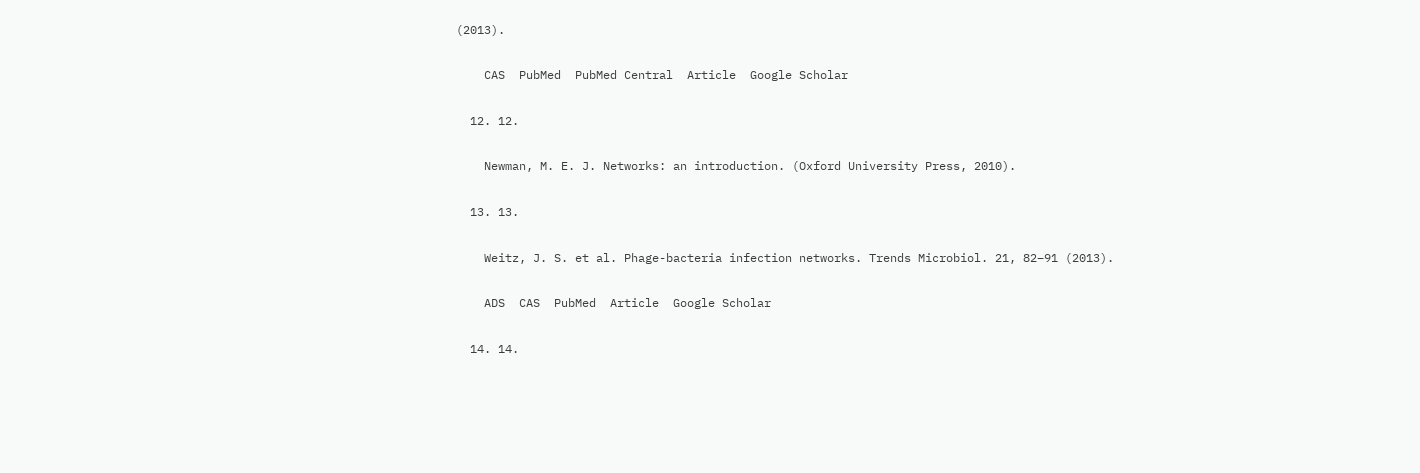(2013).

    CAS  PubMed  PubMed Central  Article  Google Scholar

  12. 12.

    Newman, M. E. J. Networks: an introduction. (Oxford University Press, 2010).

  13. 13.

    Weitz, J. S. et al. Phage-bacteria infection networks. Trends Microbiol. 21, 82–91 (2013).

    ADS  CAS  PubMed  Article  Google Scholar

  14. 14.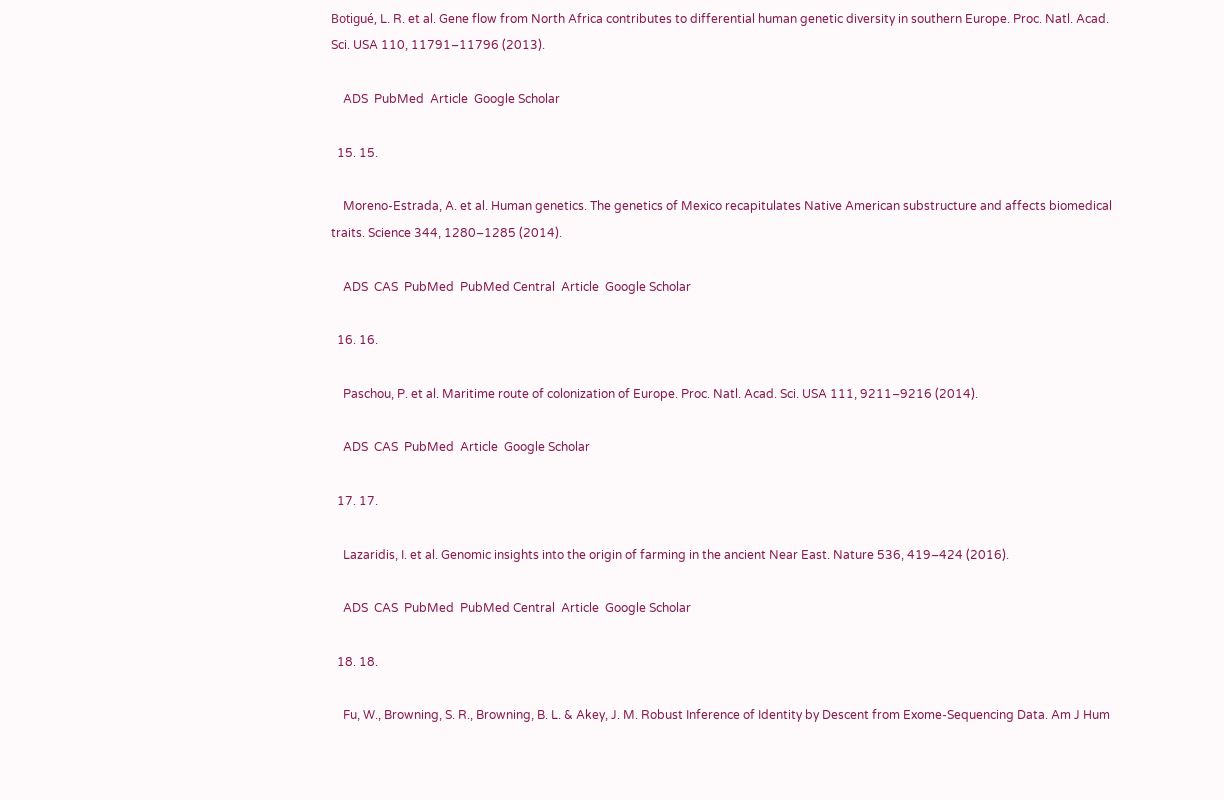Botigué, L. R. et al. Gene flow from North Africa contributes to differential human genetic diversity in southern Europe. Proc. Natl. Acad. Sci. USA 110, 11791–11796 (2013).

    ADS  PubMed  Article  Google Scholar

  15. 15.

    Moreno-Estrada, A. et al. Human genetics. The genetics of Mexico recapitulates Native American substructure and affects biomedical traits. Science 344, 1280–1285 (2014).

    ADS  CAS  PubMed  PubMed Central  Article  Google Scholar

  16. 16.

    Paschou, P. et al. Maritime route of colonization of Europe. Proc. Natl. Acad. Sci. USA 111, 9211–9216 (2014).

    ADS  CAS  PubMed  Article  Google Scholar

  17. 17.

    Lazaridis, I. et al. Genomic insights into the origin of farming in the ancient Near East. Nature 536, 419–424 (2016).

    ADS  CAS  PubMed  PubMed Central  Article  Google Scholar

  18. 18.

    Fu, W., Browning, S. R., Browning, B. L. & Akey, J. M. Robust Inference of Identity by Descent from Exome-Sequencing Data. Am J Hum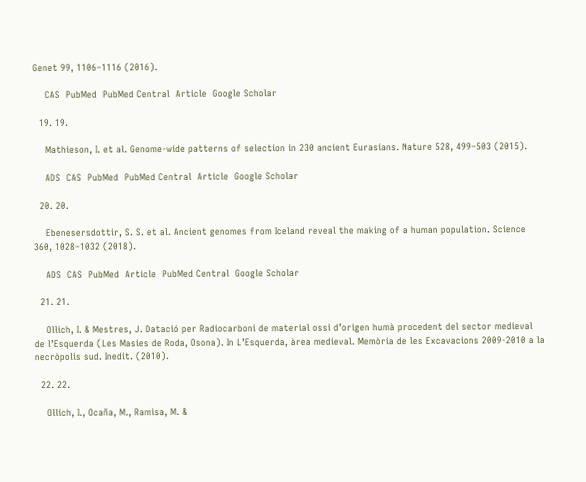Genet 99, 1106–1116 (2016).

    CAS  PubMed  PubMed Central  Article  Google Scholar

  19. 19.

    Mathieson, I. et al. Genome-wide patterns of selection in 230 ancient Eurasians. Nature 528, 499–503 (2015).

    ADS  CAS  PubMed  PubMed Central  Article  Google Scholar

  20. 20.

    Ebenesersdottir, S. S. et al. Ancient genomes from Iceland reveal the making of a human population. Science 360, 1028–1032 (2018).

    ADS  CAS  PubMed  Article  PubMed Central  Google Scholar

  21. 21.

    Ollich, I. & Mestres, J. Datació per Radiocarboni de material ossi d’origen humà procedent del sector medieval de l’Esquerda (Les Masies de Roda, Osona). In L’Esquerda, àrea medieval. Memòria de les Excavacions 2009-2010 a la necròpolis sud. Inedit. (2010).

  22. 22.

    Ollich, I., Ocaña, M., Ramisa, M. &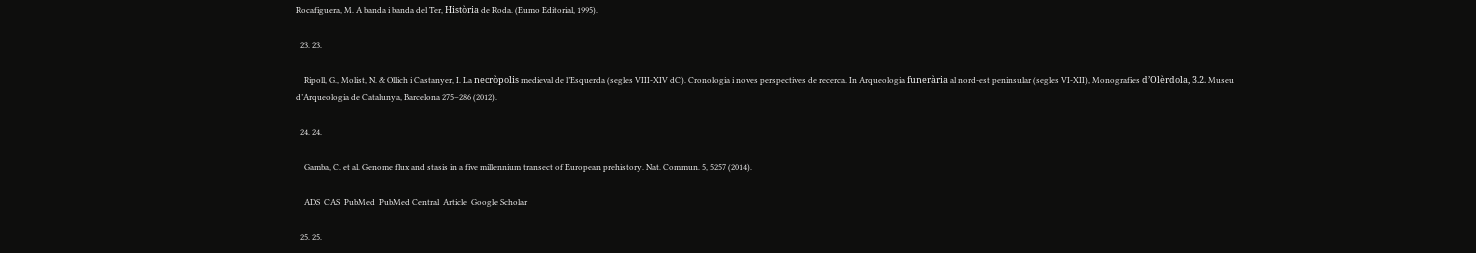Rocafiguera, M. A banda i banda del Ter, Història de Roda. (Eumo Editorial, 1995).

  23. 23.

    Ripoll, G., Molist, N. & Ollich i Castanyer, I. La necròpolis medieval de l’Esquerda (segles VIII-XIV dC). Cronologia i noves perspectives de recerca. In Arqueologia funerària al nord-est peninsular (segles VI-XII), Monografies d’Olèrdola, 3.2. Museu d’Arqueologia de Catalunya, Barcelona 275–286 (2012).

  24. 24.

    Gamba, C. et al. Genome flux and stasis in a five millennium transect of European prehistory. Nat. Commun. 5, 5257 (2014).

    ADS  CAS  PubMed  PubMed Central  Article  Google Scholar

  25. 25.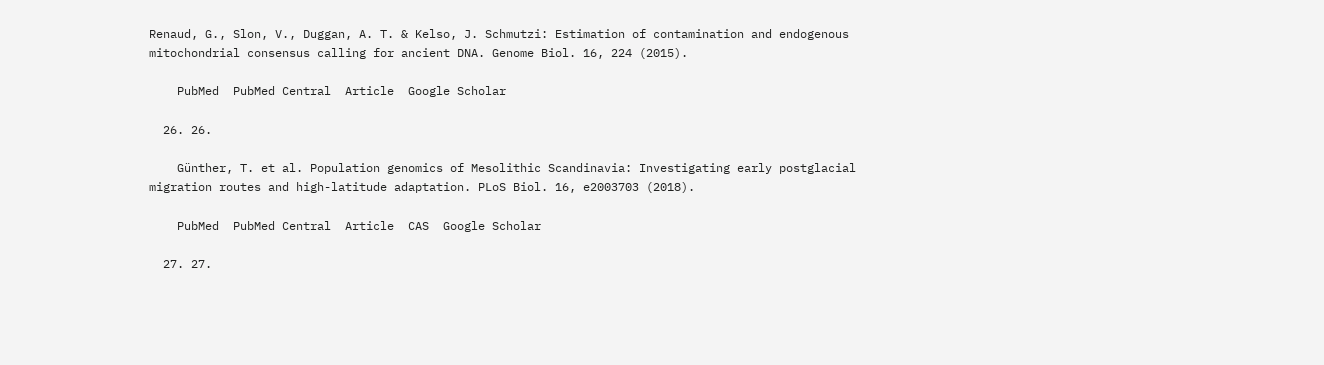Renaud, G., Slon, V., Duggan, A. T. & Kelso, J. Schmutzi: Estimation of contamination and endogenous mitochondrial consensus calling for ancient DNA. Genome Biol. 16, 224 (2015).

    PubMed  PubMed Central  Article  Google Scholar

  26. 26.

    Günther, T. et al. Population genomics of Mesolithic Scandinavia: Investigating early postglacial migration routes and high-latitude adaptation. PLoS Biol. 16, e2003703 (2018).

    PubMed  PubMed Central  Article  CAS  Google Scholar

  27. 27.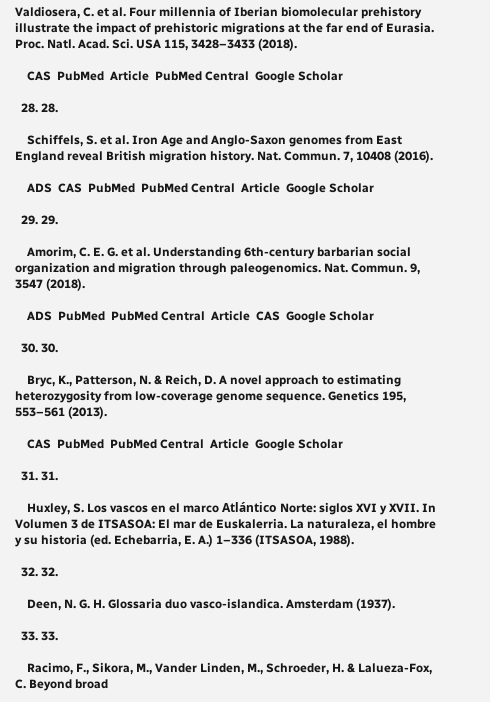Valdiosera, C. et al. Four millennia of Iberian biomolecular prehistory illustrate the impact of prehistoric migrations at the far end of Eurasia. Proc. Natl. Acad. Sci. USA 115, 3428–3433 (2018).

    CAS  PubMed  Article  PubMed Central  Google Scholar

  28. 28.

    Schiffels, S. et al. Iron Age and Anglo-Saxon genomes from East England reveal British migration history. Nat. Commun. 7, 10408 (2016).

    ADS  CAS  PubMed  PubMed Central  Article  Google Scholar

  29. 29.

    Amorim, C. E. G. et al. Understanding 6th-century barbarian social organization and migration through paleogenomics. Nat. Commun. 9, 3547 (2018).

    ADS  PubMed  PubMed Central  Article  CAS  Google Scholar

  30. 30.

    Bryc, K., Patterson, N. & Reich, D. A novel approach to estimating heterozygosity from low-coverage genome sequence. Genetics 195, 553–561 (2013).

    CAS  PubMed  PubMed Central  Article  Google Scholar

  31. 31.

    Huxley, S. Los vascos en el marco Atlántico Norte: siglos XVI y XVII. In Volumen 3 de ITSASOA: El mar de Euskalerria. La naturaleza, el hombre y su historia (ed. Echebarria, E. A.) 1–336 (ITSASOA, 1988).

  32. 32.

    Deen, N. G. H. Glossaria duo vasco-islandica. Amsterdam (1937).

  33. 33.

    Racimo, F., Sikora, M., Vander Linden, M., Schroeder, H. & Lalueza-Fox, C. Beyond broad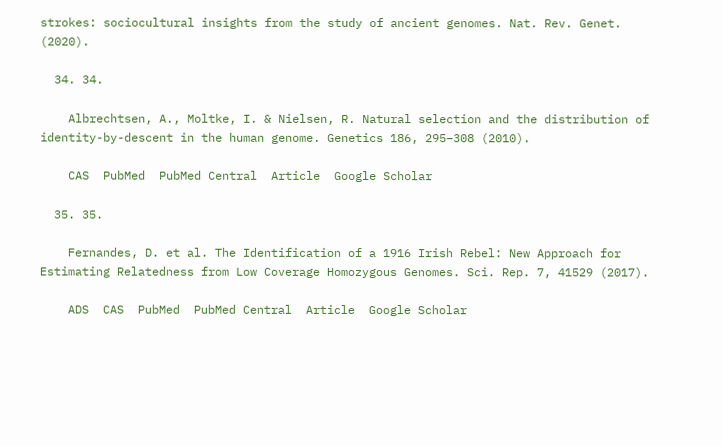strokes: sociocultural insights from the study of ancient genomes. Nat. Rev. Genet. (2020).

  34. 34.

    Albrechtsen, A., Moltke, I. & Nielsen, R. Natural selection and the distribution of identity-by-descent in the human genome. Genetics 186, 295–308 (2010).

    CAS  PubMed  PubMed Central  Article  Google Scholar

  35. 35.

    Fernandes, D. et al. The Identification of a 1916 Irish Rebel: New Approach for Estimating Relatedness from Low Coverage Homozygous Genomes. Sci. Rep. 7, 41529 (2017).

    ADS  CAS  PubMed  PubMed Central  Article  Google Scholar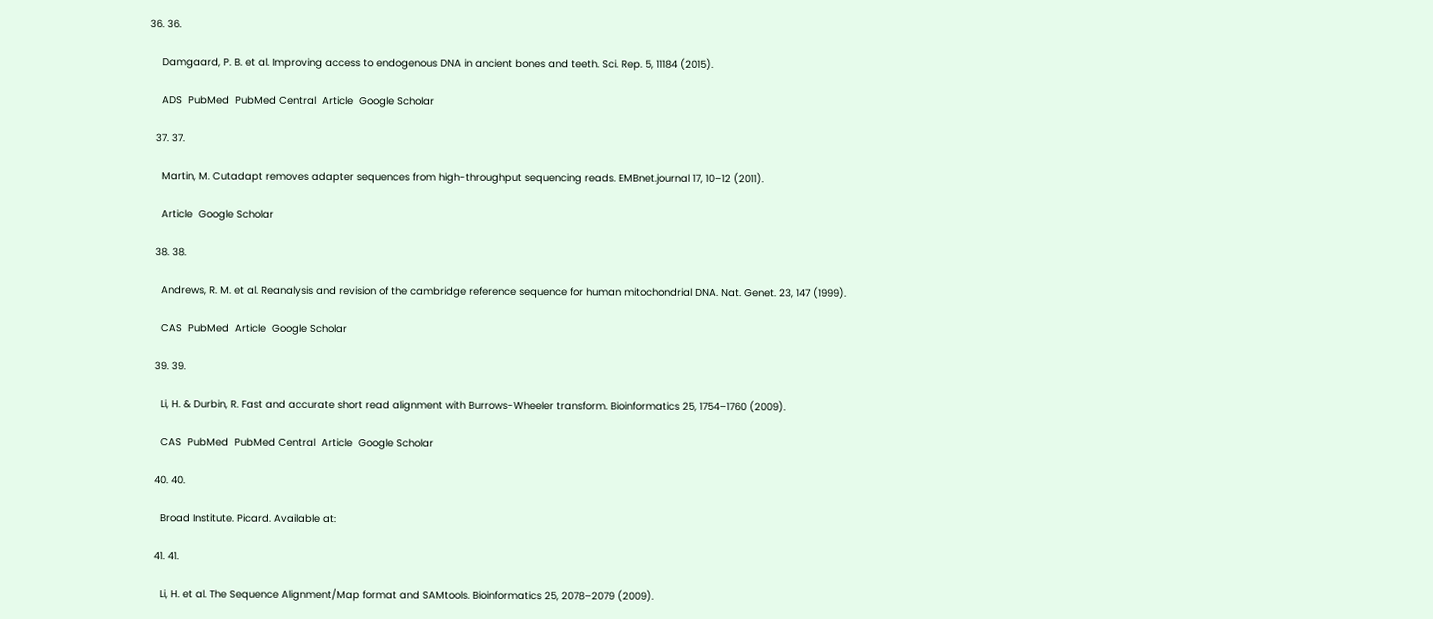36. 36.

    Damgaard, P. B. et al. Improving access to endogenous DNA in ancient bones and teeth. Sci. Rep. 5, 11184 (2015).

    ADS  PubMed  PubMed Central  Article  Google Scholar

  37. 37.

    Martin, M. Cutadapt removes adapter sequences from high-throughput sequencing reads. EMBnet.journal 17, 10–12 (2011).

    Article  Google Scholar

  38. 38.

    Andrews, R. M. et al. Reanalysis and revision of the cambridge reference sequence for human mitochondrial DNA. Nat. Genet. 23, 147 (1999).

    CAS  PubMed  Article  Google Scholar

  39. 39.

    Li, H. & Durbin, R. Fast and accurate short read alignment with Burrows-Wheeler transform. Bioinformatics 25, 1754–1760 (2009).

    CAS  PubMed  PubMed Central  Article  Google Scholar

  40. 40.

    Broad Institute. Picard. Available at:

  41. 41.

    Li, H. et al. The Sequence Alignment/Map format and SAMtools. Bioinformatics 25, 2078–2079 (2009).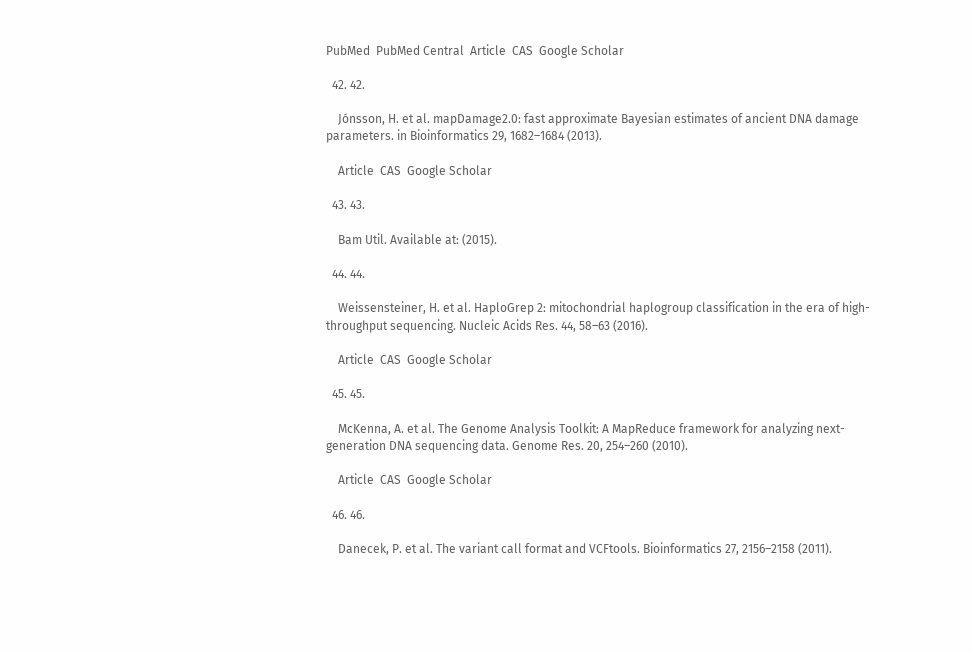PubMed  PubMed Central  Article  CAS  Google Scholar

  42. 42.

    Jónsson, H. et al. mapDamage2.0: fast approximate Bayesian estimates of ancient DNA damage parameters. in Bioinformatics 29, 1682–1684 (2013).

    Article  CAS  Google Scholar

  43. 43.

    Bam Util. Available at: (2015).

  44. 44.

    Weissensteiner, H. et al. HaploGrep 2: mitochondrial haplogroup classification in the era of high-throughput sequencing. Nucleic Acids Res. 44, 58–63 (2016).

    Article  CAS  Google Scholar

  45. 45.

    McKenna, A. et al. The Genome Analysis Toolkit: A MapReduce framework for analyzing next-generation DNA sequencing data. Genome Res. 20, 254–260 (2010).

    Article  CAS  Google Scholar

  46. 46.

    Danecek, P. et al. The variant call format and VCFtools. Bioinformatics 27, 2156–2158 (2011).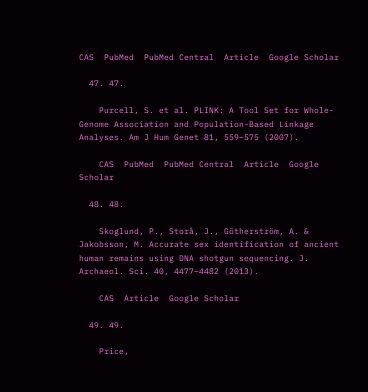CAS  PubMed  PubMed Central  Article  Google Scholar

  47. 47.

    Purcell, S. et al. PLINK: A Tool Set for Whole-Genome Association and Population-Based Linkage Analyses. Am J Hum Genet 81, 559–575 (2007).

    CAS  PubMed  PubMed Central  Article  Google Scholar

  48. 48.

    Skoglund, P., Storå, J., Götherström, A. & Jakobsson, M. Accurate sex identification of ancient human remains using DNA shotgun sequencing. J. Archaeol. Sci. 40, 4477–4482 (2013).

    CAS  Article  Google Scholar

  49. 49.

    Price,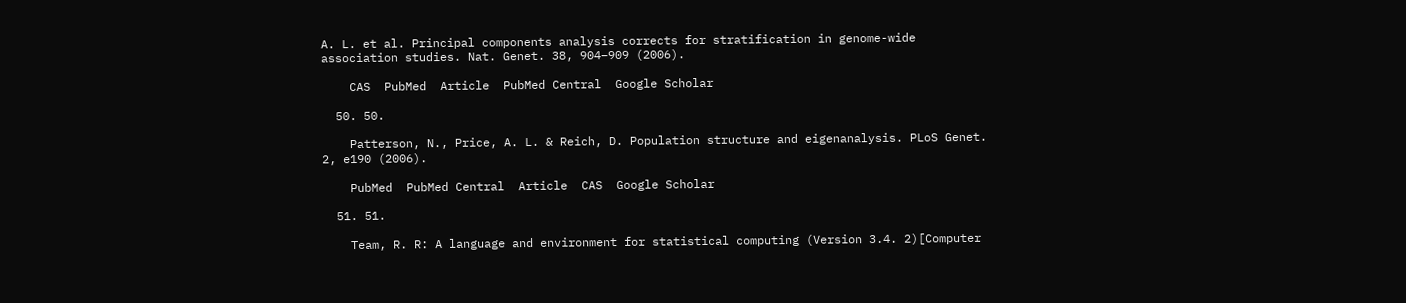A. L. et al. Principal components analysis corrects for stratification in genome-wide association studies. Nat. Genet. 38, 904–909 (2006).

    CAS  PubMed  Article  PubMed Central  Google Scholar

  50. 50.

    Patterson, N., Price, A. L. & Reich, D. Population structure and eigenanalysis. PLoS Genet. 2, e190 (2006).

    PubMed  PubMed Central  Article  CAS  Google Scholar

  51. 51.

    Team, R. R: A language and environment for statistical computing (Version 3.4. 2)[Computer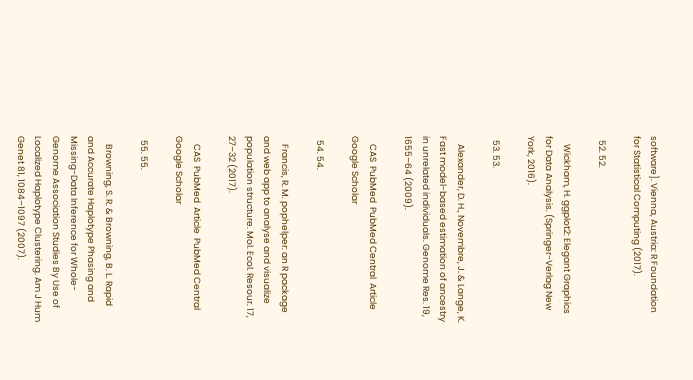software]. Vienna, Austria: R Foundation for Statistical Computing (2017).

  52. 52.

    Wickham, H. ggplot2: Elegant Graphics for Data Analysis. (Springer-Verlag New York, 2016).

  53. 53.

    Alexander, D. H., Novembre, J. & Lange, K. Fast model-based estimation of ancestry in unrelated individuals. Genome Res. 19, 1655–64 (2009).

    CAS  PubMed  PubMed Central  Article  Google Scholar

  54. 54.

    Francis, R. M. pophelper: an R package and web app to analyse and visualize population structure. Mol. Ecol. Resour. 17, 27–32 (2017).

    CAS  PubMed  Article  PubMed Central  Google Scholar

  55. 55.

    Browning, S. R. & Browning, B. L. Rapid and Accurate Haplotype Phasing and Missing-Data Inference for Whole-Genome Association Studies By Use of Localized Haplotype Clustering. Am J Hum Genet 81, 1084–1097 (2007).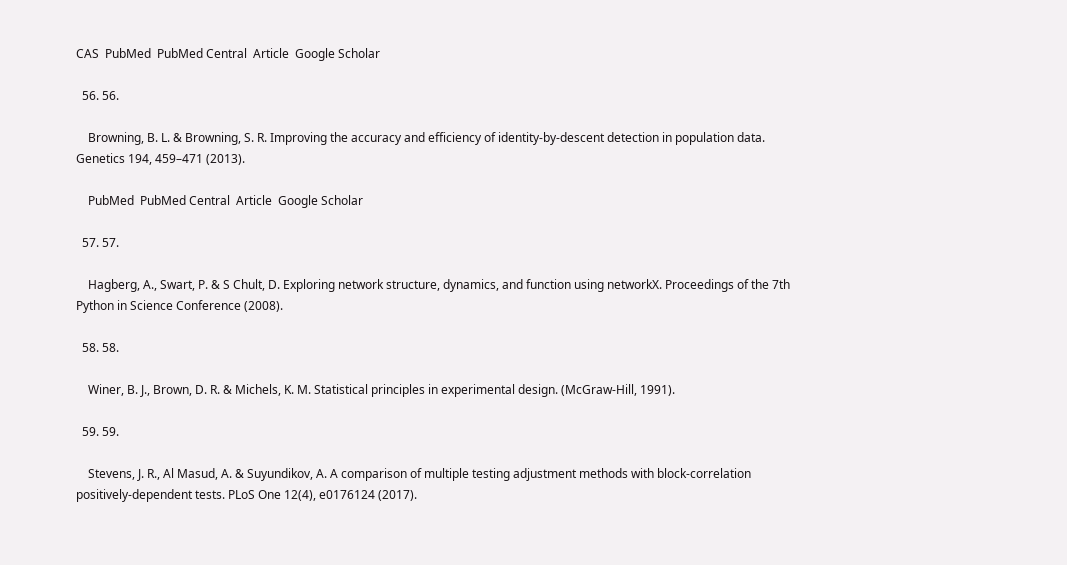CAS  PubMed  PubMed Central  Article  Google Scholar

  56. 56.

    Browning, B. L. & Browning, S. R. Improving the accuracy and efficiency of identity-by-descent detection in population data. Genetics 194, 459–471 (2013).

    PubMed  PubMed Central  Article  Google Scholar

  57. 57.

    Hagberg, A., Swart, P. & S Chult, D. Exploring network structure, dynamics, and function using networkX. Proceedings of the 7th Python in Science Conference (2008).

  58. 58.

    Winer, B. J., Brown, D. R. & Michels, K. M. Statistical principles in experimental design. (McGraw-Hill, 1991).

  59. 59.

    Stevens, J. R., Al Masud, A. & Suyundikov, A. A comparison of multiple testing adjustment methods with block-correlation positively-dependent tests. PLoS One 12(4), e0176124 (2017).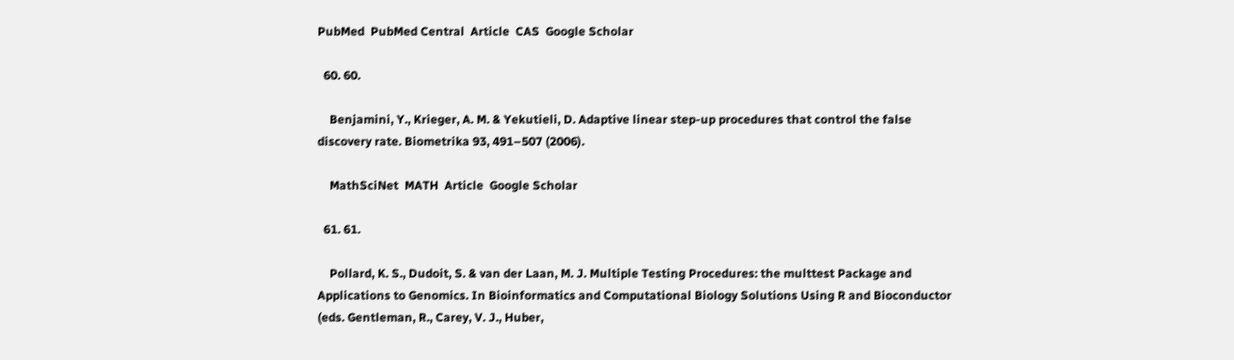PubMed  PubMed Central  Article  CAS  Google Scholar

  60. 60.

    Benjamini, Y., Krieger, A. M. & Yekutieli, D. Adaptive linear step-up procedures that control the false discovery rate. Biometrika 93, 491–507 (2006).

    MathSciNet  MATH  Article  Google Scholar

  61. 61.

    Pollard, K. S., Dudoit, S. & van der Laan, M. J. Multiple Testing Procedures: the multtest Package and Applications to Genomics. In Bioinformatics and Computational Biology Solutions Using R and Bioconductor (eds. Gentleman, R., Carey, V. J., Huber,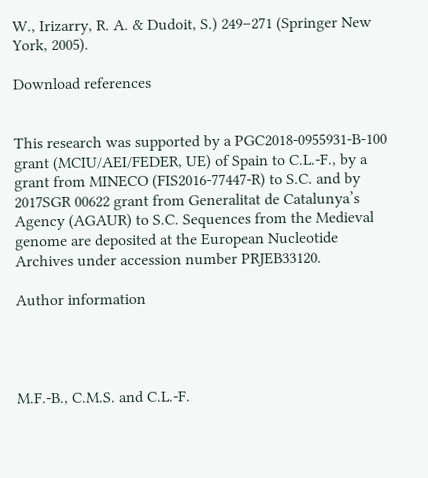W., Irizarry, R. A. & Dudoit, S.) 249–271 (Springer New York, 2005).

Download references


This research was supported by a PGC2018-0955931-B-100 grant (MCIU/AEI/FEDER, UE) of Spain to C.L.-F., by a grant from MINECO (FIS2016-77447-R) to S.C. and by 2017SGR 00622 grant from Generalitat de Catalunya’s Agency (AGAUR) to S.C. Sequences from the Medieval genome are deposited at the European Nucleotide Archives under accession number PRJEB33120.

Author information




M.F.-B., C.M.S. and C.L.-F.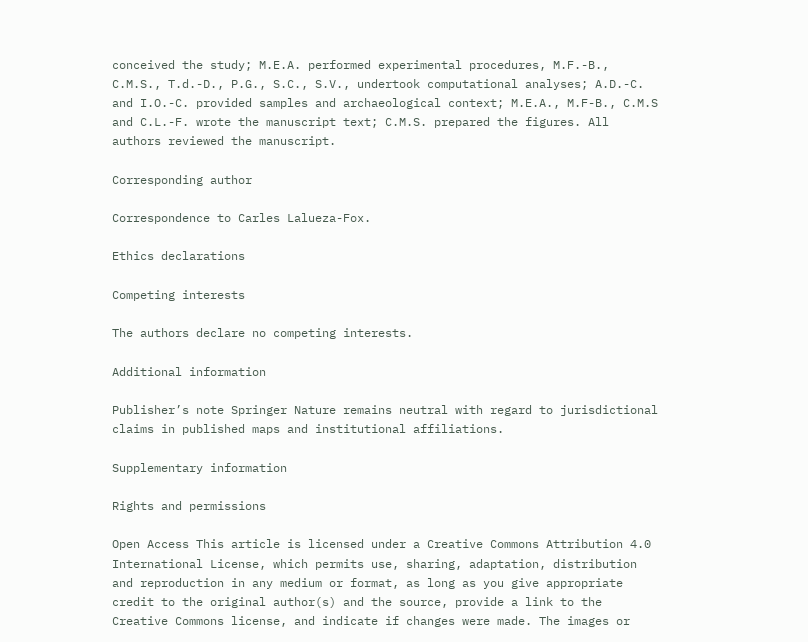conceived the study; M.E.A. performed experimental procedures, M.F.-B., C.M.S., T.d.-D., P.G., S.C., S.V., undertook computational analyses; A.D.-C. and I.O.-C. provided samples and archaeological context; M.E.A., M.F-B., C.M.S and C.L.-F. wrote the manuscript text; C.M.S. prepared the figures. All authors reviewed the manuscript.

Corresponding author

Correspondence to Carles Lalueza-Fox.

Ethics declarations

Competing interests

The authors declare no competing interests.

Additional information

Publisher’s note Springer Nature remains neutral with regard to jurisdictional claims in published maps and institutional affiliations.

Supplementary information

Rights and permissions

Open Access This article is licensed under a Creative Commons Attribution 4.0 International License, which permits use, sharing, adaptation, distribution and reproduction in any medium or format, as long as you give appropriate credit to the original author(s) and the source, provide a link to the Creative Commons license, and indicate if changes were made. The images or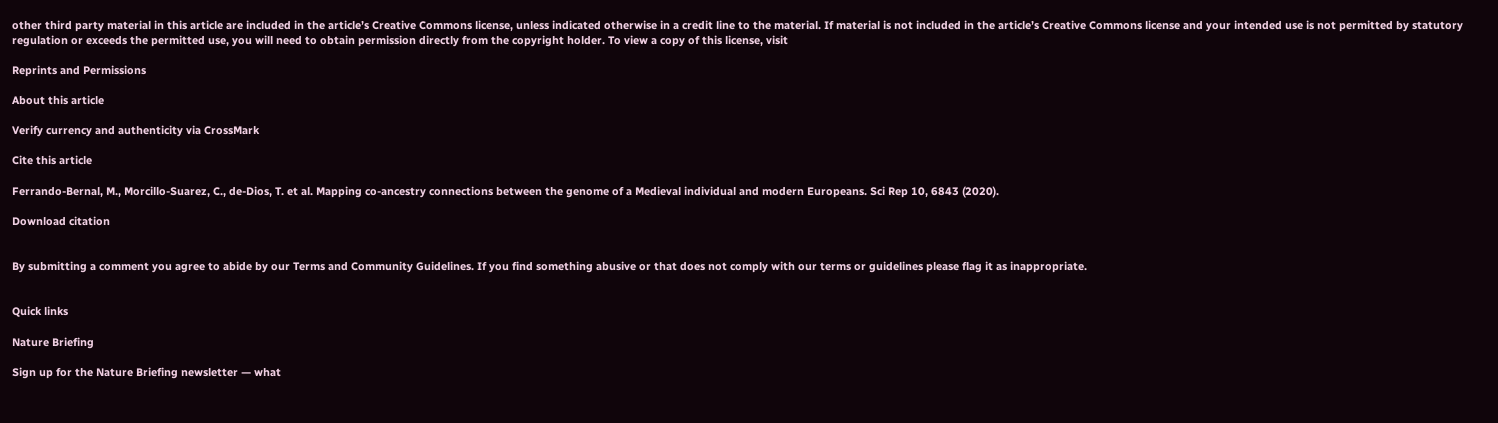other third party material in this article are included in the article’s Creative Commons license, unless indicated otherwise in a credit line to the material. If material is not included in the article’s Creative Commons license and your intended use is not permitted by statutory regulation or exceeds the permitted use, you will need to obtain permission directly from the copyright holder. To view a copy of this license, visit

Reprints and Permissions

About this article

Verify currency and authenticity via CrossMark

Cite this article

Ferrando-Bernal, M., Morcillo-Suarez, C., de-Dios, T. et al. Mapping co-ancestry connections between the genome of a Medieval individual and modern Europeans. Sci Rep 10, 6843 (2020).

Download citation


By submitting a comment you agree to abide by our Terms and Community Guidelines. If you find something abusive or that does not comply with our terms or guidelines please flag it as inappropriate.


Quick links

Nature Briefing

Sign up for the Nature Briefing newsletter — what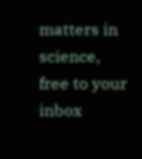matters in science, free to your inbox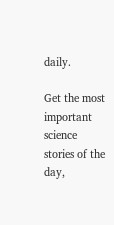daily.

Get the most important science stories of the day,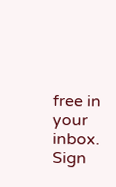free in your inbox. Sign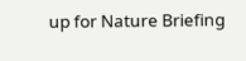up for Nature Briefing